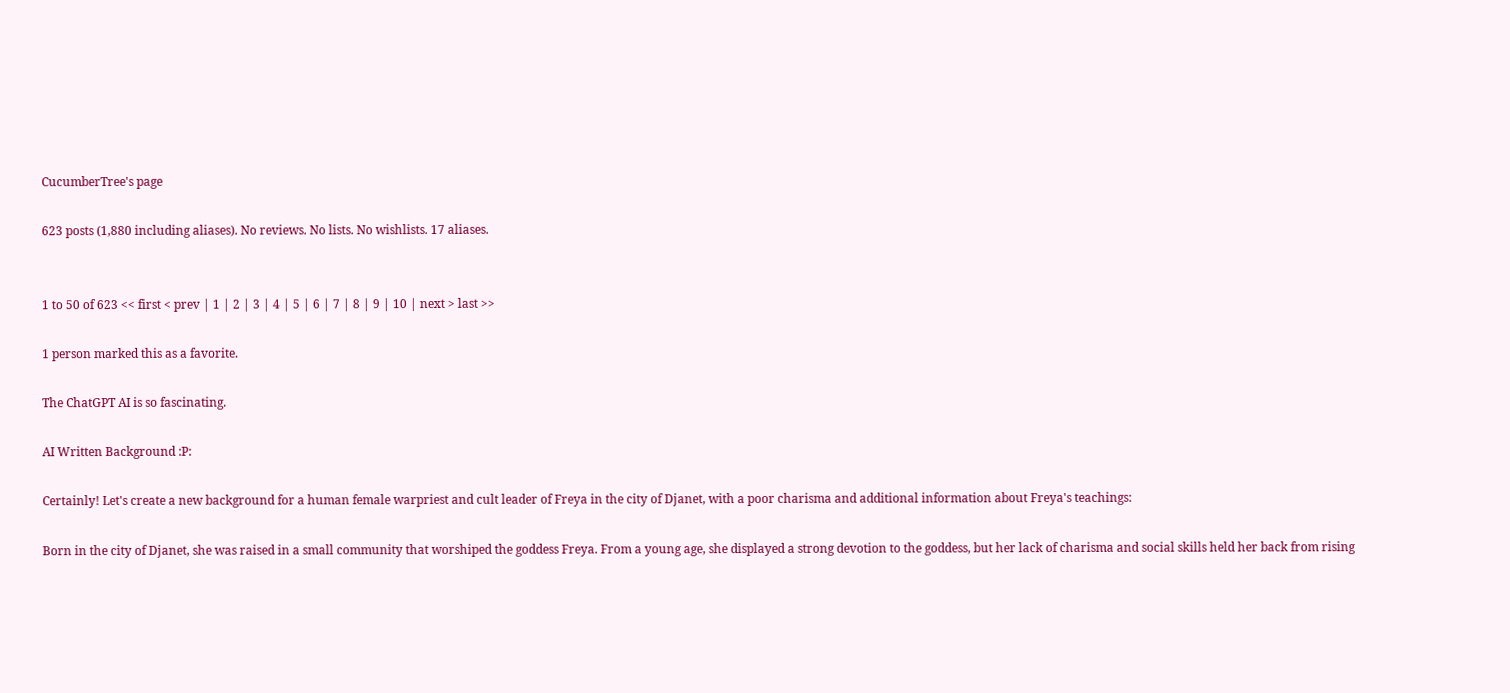CucumberTree's page

623 posts (1,880 including aliases). No reviews. No lists. No wishlists. 17 aliases.


1 to 50 of 623 << first < prev | 1 | 2 | 3 | 4 | 5 | 6 | 7 | 8 | 9 | 10 | next > last >>

1 person marked this as a favorite.

The ChatGPT AI is so fascinating.

AI Written Background :P:

Certainly! Let's create a new background for a human female warpriest and cult leader of Freya in the city of Djanet, with a poor charisma and additional information about Freya's teachings:

Born in the city of Djanet, she was raised in a small community that worshiped the goddess Freya. From a young age, she displayed a strong devotion to the goddess, but her lack of charisma and social skills held her back from rising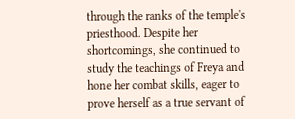through the ranks of the temple's priesthood. Despite her shortcomings, she continued to study the teachings of Freya and hone her combat skills, eager to prove herself as a true servant of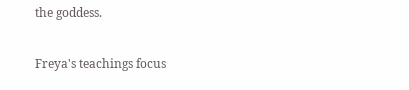the goddess.

Freya's teachings focus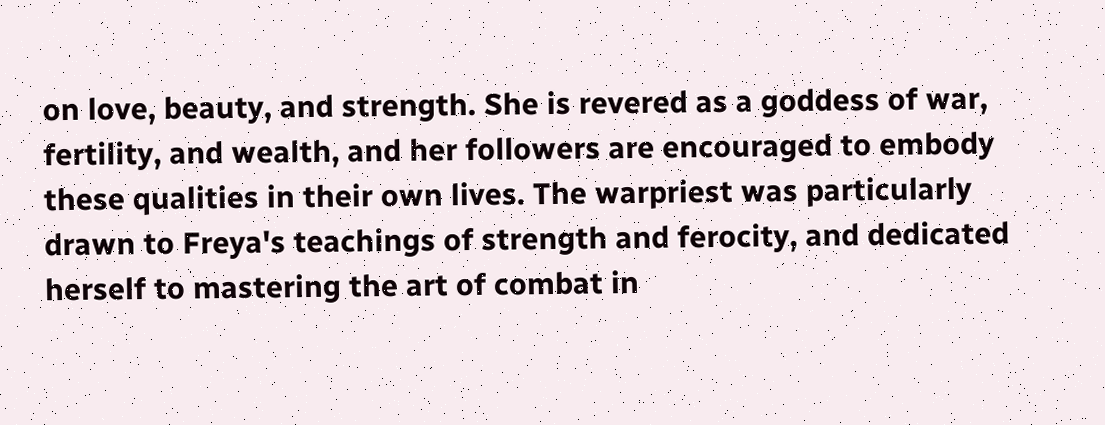on love, beauty, and strength. She is revered as a goddess of war, fertility, and wealth, and her followers are encouraged to embody these qualities in their own lives. The warpriest was particularly drawn to Freya's teachings of strength and ferocity, and dedicated herself to mastering the art of combat in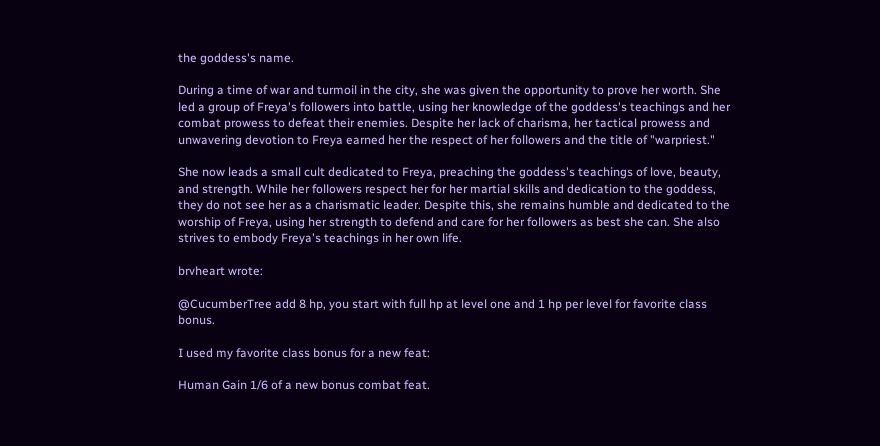the goddess's name.

During a time of war and turmoil in the city, she was given the opportunity to prove her worth. She led a group of Freya's followers into battle, using her knowledge of the goddess's teachings and her combat prowess to defeat their enemies. Despite her lack of charisma, her tactical prowess and unwavering devotion to Freya earned her the respect of her followers and the title of "warpriest."

She now leads a small cult dedicated to Freya, preaching the goddess's teachings of love, beauty, and strength. While her followers respect her for her martial skills and dedication to the goddess, they do not see her as a charismatic leader. Despite this, she remains humble and dedicated to the worship of Freya, using her strength to defend and care for her followers as best she can. She also strives to embody Freya's teachings in her own life.

brvheart wrote:

@CucumberTree add 8 hp, you start with full hp at level one and 1 hp per level for favorite class bonus.

I used my favorite class bonus for a new feat:

Human Gain 1/6 of a new bonus combat feat.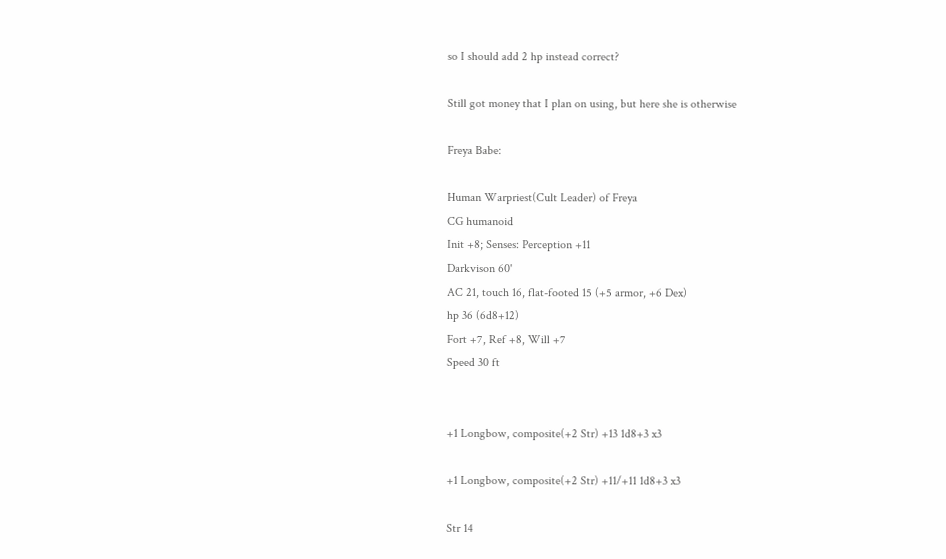so I should add 2 hp instead correct?

Still got money that I plan on using, but here she is otherwise

Freya Babe:

Human Warpriest(Cult Leader) of Freya
CG humanoid
Init +8; Senses: Perception +11
Darkvison 60'
AC 21, touch 16, flat-footed 15 (+5 armor, +6 Dex)
hp 36 (6d8+12)
Fort +7, Ref +8, Will +7
Speed 30 ft


+1 Longbow, composite(+2 Str) +13 1d8+3 x3

+1 Longbow, composite(+2 Str) +11/+11 1d8+3 x3

Str 14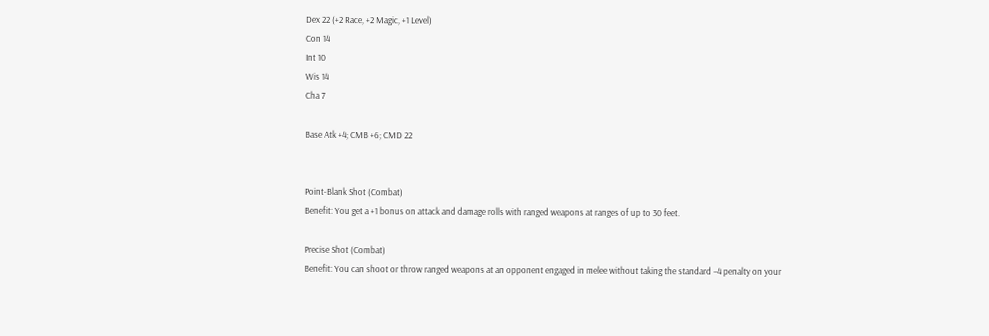Dex 22 (+2 Race, +2 Magic, +1 Level)
Con 14
Int 10
Wis 14
Cha 7

Base Atk +4; CMB +6; CMD 22


Point-Blank Shot (Combat)
Benefit: You get a +1 bonus on attack and damage rolls with ranged weapons at ranges of up to 30 feet.

Precise Shot (Combat)
Benefit: You can shoot or throw ranged weapons at an opponent engaged in melee without taking the standard –4 penalty on your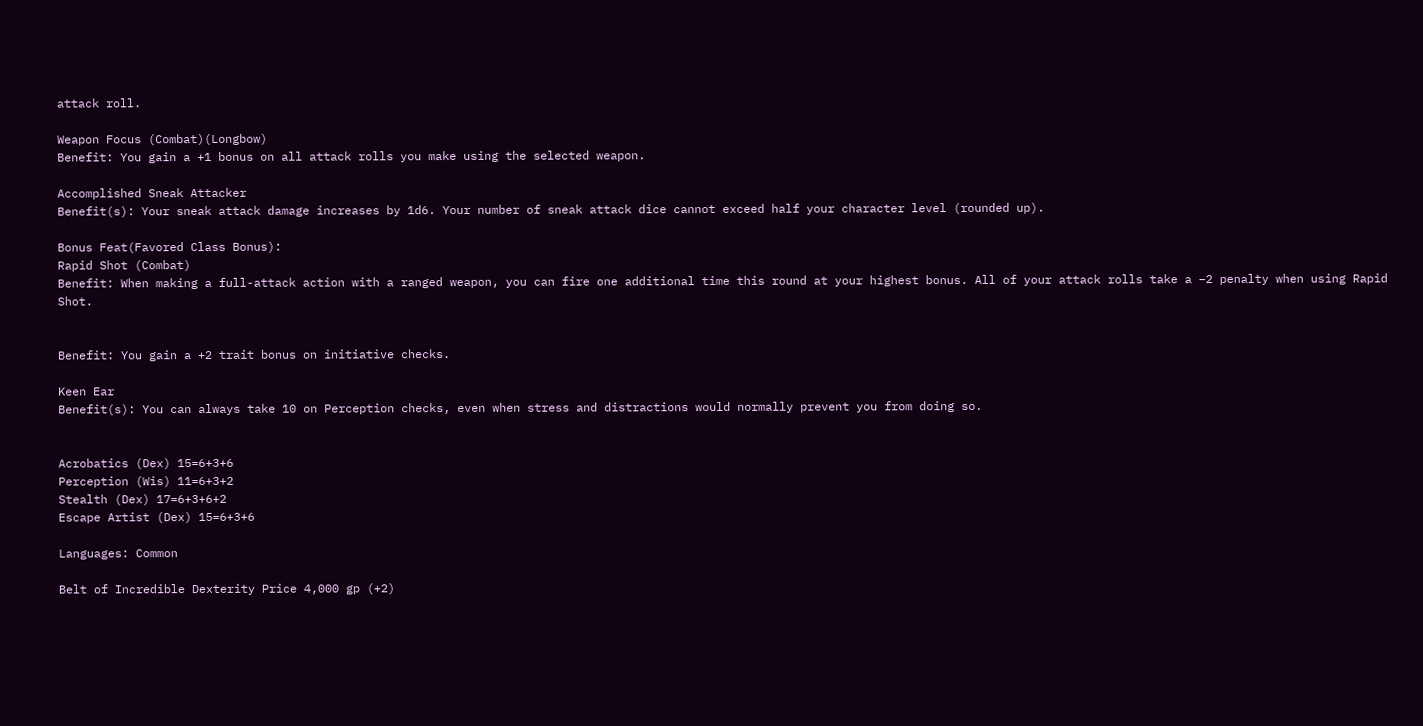attack roll.

Weapon Focus (Combat)(Longbow)
Benefit: You gain a +1 bonus on all attack rolls you make using the selected weapon.

Accomplished Sneak Attacker
Benefit(s): Your sneak attack damage increases by 1d6. Your number of sneak attack dice cannot exceed half your character level (rounded up).

Bonus Feat(Favored Class Bonus):
Rapid Shot (Combat)
Benefit: When making a full-attack action with a ranged weapon, you can fire one additional time this round at your highest bonus. All of your attack rolls take a –2 penalty when using Rapid Shot.


Benefit: You gain a +2 trait bonus on initiative checks.

Keen Ear
Benefit(s): You can always take 10 on Perception checks, even when stress and distractions would normally prevent you from doing so.


Acrobatics (Dex) 15=6+3+6
Perception (Wis) 11=6+3+2
Stealth (Dex) 17=6+3+6+2
Escape Artist (Dex) 15=6+3+6

Languages: Common

Belt of Incredible Dexterity Price 4,000 gp (+2)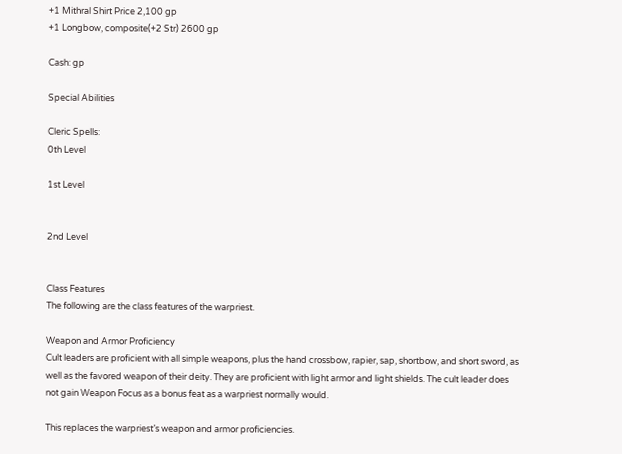+1 Mithral Shirt Price 2,100 gp
+1 Longbow, composite(+2 Str) 2600 gp

Cash: gp

Special Abilities

Cleric Spells:
0th Level

1st Level


2nd Level


Class Features
The following are the class features of the warpriest.

Weapon and Armor Proficiency
Cult leaders are proficient with all simple weapons, plus the hand crossbow, rapier, sap, shortbow, and short sword, as well as the favored weapon of their deity. They are proficient with light armor and light shields. The cult leader does not gain Weapon Focus as a bonus feat as a warpriest normally would.

This replaces the warpriest’s weapon and armor proficiencies.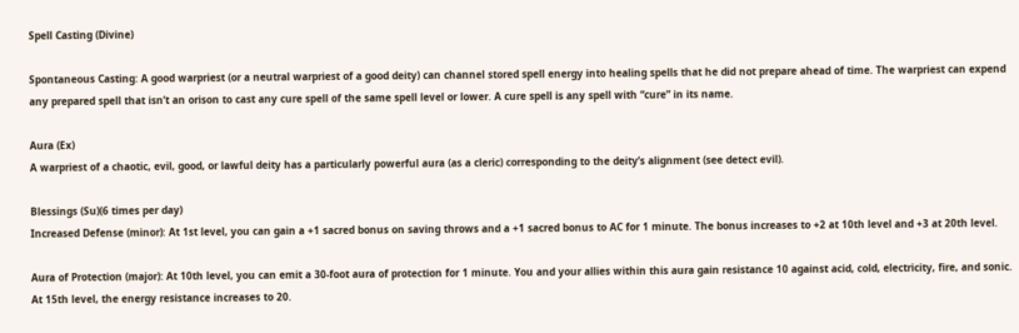Spell Casting (Divine)

Spontaneous Casting: A good warpriest (or a neutral warpriest of a good deity) can channel stored spell energy into healing spells that he did not prepare ahead of time. The warpriest can expend any prepared spell that isn’t an orison to cast any cure spell of the same spell level or lower. A cure spell is any spell with “cure” in its name.

Aura (Ex)
A warpriest of a chaotic, evil, good, or lawful deity has a particularly powerful aura (as a cleric) corresponding to the deity’s alignment (see detect evil).

Blessings (Su)(6 times per day)
Increased Defense (minor): At 1st level, you can gain a +1 sacred bonus on saving throws and a +1 sacred bonus to AC for 1 minute. The bonus increases to +2 at 10th level and +3 at 20th level.

Aura of Protection (major): At 10th level, you can emit a 30-foot aura of protection for 1 minute. You and your allies within this aura gain resistance 10 against acid, cold, electricity, fire, and sonic. At 15th level, the energy resistance increases to 20.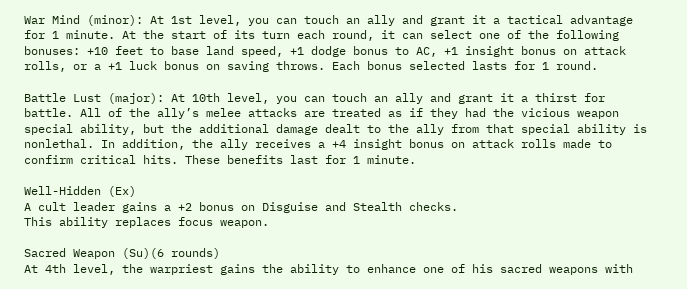War Mind (minor): At 1st level, you can touch an ally and grant it a tactical advantage for 1 minute. At the start of its turn each round, it can select one of the following bonuses: +10 feet to base land speed, +1 dodge bonus to AC, +1 insight bonus on attack rolls, or a +1 luck bonus on saving throws. Each bonus selected lasts for 1 round.

Battle Lust (major): At 10th level, you can touch an ally and grant it a thirst for battle. All of the ally’s melee attacks are treated as if they had the vicious weapon special ability, but the additional damage dealt to the ally from that special ability is nonlethal. In addition, the ally receives a +4 insight bonus on attack rolls made to confirm critical hits. These benefits last for 1 minute.

Well-Hidden (Ex)
A cult leader gains a +2 bonus on Disguise and Stealth checks.
This ability replaces focus weapon.

Sacred Weapon (Su)(6 rounds)
At 4th level, the warpriest gains the ability to enhance one of his sacred weapons with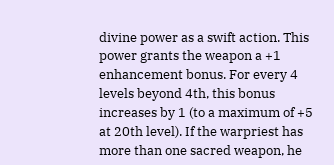divine power as a swift action. This power grants the weapon a +1 enhancement bonus. For every 4 levels beyond 4th, this bonus increases by 1 (to a maximum of +5 at 20th level). If the warpriest has more than one sacred weapon, he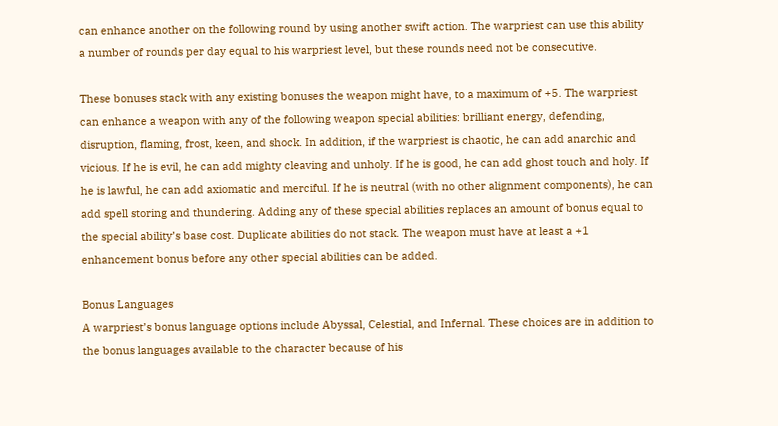can enhance another on the following round by using another swift action. The warpriest can use this ability a number of rounds per day equal to his warpriest level, but these rounds need not be consecutive.

These bonuses stack with any existing bonuses the weapon might have, to a maximum of +5. The warpriest can enhance a weapon with any of the following weapon special abilities: brilliant energy, defending, disruption, flaming, frost, keen, and shock. In addition, if the warpriest is chaotic, he can add anarchic and vicious. If he is evil, he can add mighty cleaving and unholy. If he is good, he can add ghost touch and holy. If he is lawful, he can add axiomatic and merciful. If he is neutral (with no other alignment components), he can add spell storing and thundering. Adding any of these special abilities replaces an amount of bonus equal to the special ability’s base cost. Duplicate abilities do not stack. The weapon must have at least a +1 enhancement bonus before any other special abilities can be added.

Bonus Languages
A warpriest’s bonus language options include Abyssal, Celestial, and Infernal. These choices are in addition to the bonus languages available to the character because of his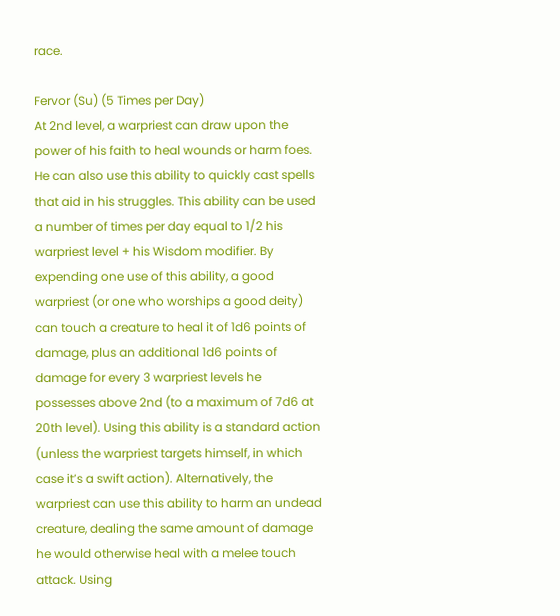race.

Fervor (Su) (5 Times per Day)
At 2nd level, a warpriest can draw upon the power of his faith to heal wounds or harm foes. He can also use this ability to quickly cast spells that aid in his struggles. This ability can be used a number of times per day equal to 1/2 his warpriest level + his Wisdom modifier. By expending one use of this ability, a good warpriest (or one who worships a good deity) can touch a creature to heal it of 1d6 points of damage, plus an additional 1d6 points of damage for every 3 warpriest levels he possesses above 2nd (to a maximum of 7d6 at 20th level). Using this ability is a standard action (unless the warpriest targets himself, in which case it’s a swift action). Alternatively, the warpriest can use this ability to harm an undead creature, dealing the same amount of damage he would otherwise heal with a melee touch attack. Using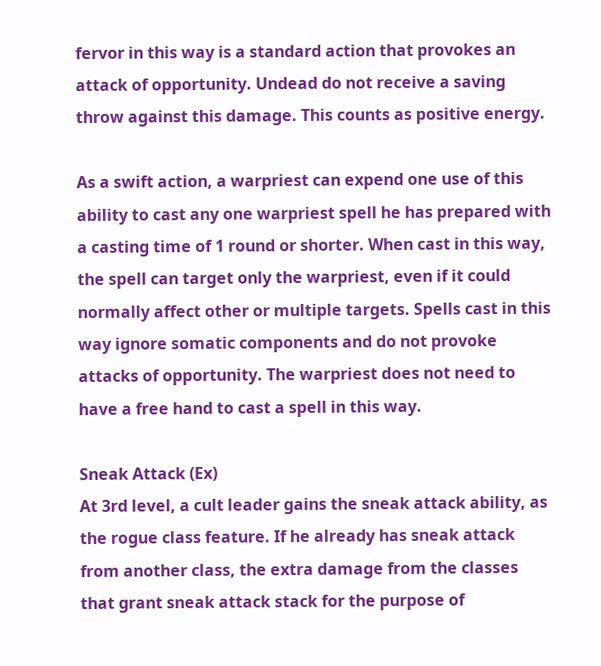fervor in this way is a standard action that provokes an attack of opportunity. Undead do not receive a saving throw against this damage. This counts as positive energy.

As a swift action, a warpriest can expend one use of this ability to cast any one warpriest spell he has prepared with a casting time of 1 round or shorter. When cast in this way, the spell can target only the warpriest, even if it could normally affect other or multiple targets. Spells cast in this way ignore somatic components and do not provoke attacks of opportunity. The warpriest does not need to have a free hand to cast a spell in this way.

Sneak Attack (Ex)
At 3rd level, a cult leader gains the sneak attack ability, as the rogue class feature. If he already has sneak attack from another class, the extra damage from the classes that grant sneak attack stack for the purpose of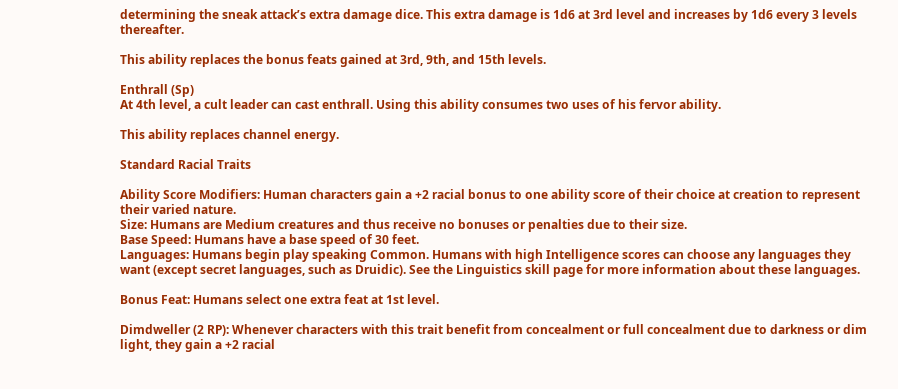determining the sneak attack’s extra damage dice. This extra damage is 1d6 at 3rd level and increases by 1d6 every 3 levels thereafter.

This ability replaces the bonus feats gained at 3rd, 9th, and 15th levels.

Enthrall (Sp)
At 4th level, a cult leader can cast enthrall. Using this ability consumes two uses of his fervor ability.

This ability replaces channel energy.

Standard Racial Traits

Ability Score Modifiers: Human characters gain a +2 racial bonus to one ability score of their choice at creation to represent their varied nature.
Size: Humans are Medium creatures and thus receive no bonuses or penalties due to their size.
Base Speed: Humans have a base speed of 30 feet.
Languages: Humans begin play speaking Common. Humans with high Intelligence scores can choose any languages they want (except secret languages, such as Druidic). See the Linguistics skill page for more information about these languages.

Bonus Feat: Humans select one extra feat at 1st level.

Dimdweller (2 RP): Whenever characters with this trait benefit from concealment or full concealment due to darkness or dim light, they gain a +2 racial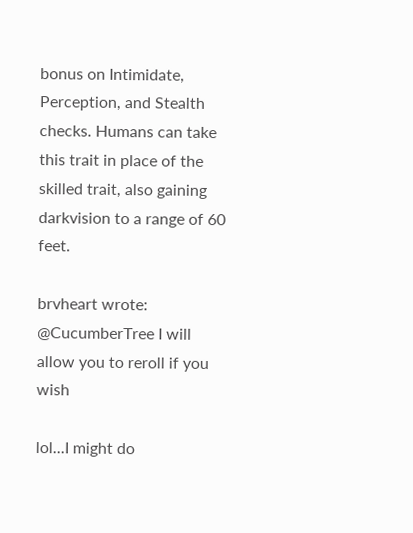bonus on Intimidate, Perception, and Stealth checks. Humans can take this trait in place of the skilled trait, also gaining darkvision to a range of 60 feet.

brvheart wrote:
@CucumberTree I will allow you to reroll if you wish

lol...I might do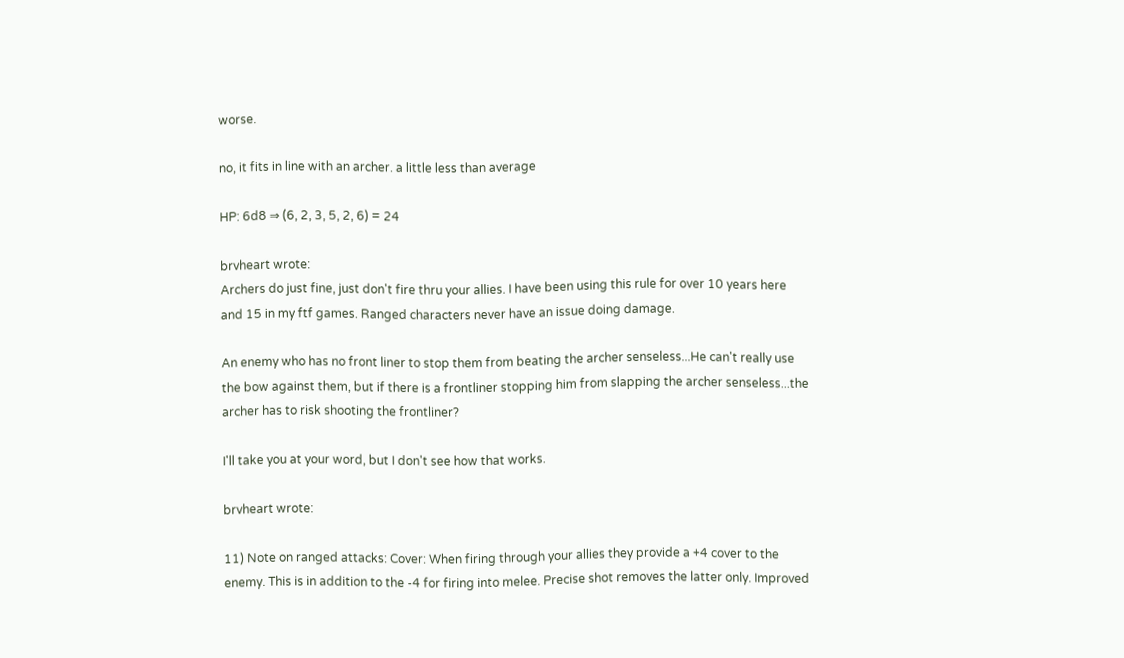worse.

no, it fits in line with an archer. a little less than average

HP: 6d8 ⇒ (6, 2, 3, 5, 2, 6) = 24

brvheart wrote:
Archers do just fine, just don't fire thru your allies. I have been using this rule for over 10 years here and 15 in my ftf games. Ranged characters never have an issue doing damage.

An enemy who has no front liner to stop them from beating the archer senseless...He can't really use the bow against them, but if there is a frontliner stopping him from slapping the archer senseless...the archer has to risk shooting the frontliner?

I'll take you at your word, but I don't see how that works.

brvheart wrote:

11) Note on ranged attacks: Cover: When firing through your allies they provide a +4 cover to the enemy. This is in addition to the -4 for firing into melee. Precise shot removes the latter only. Improved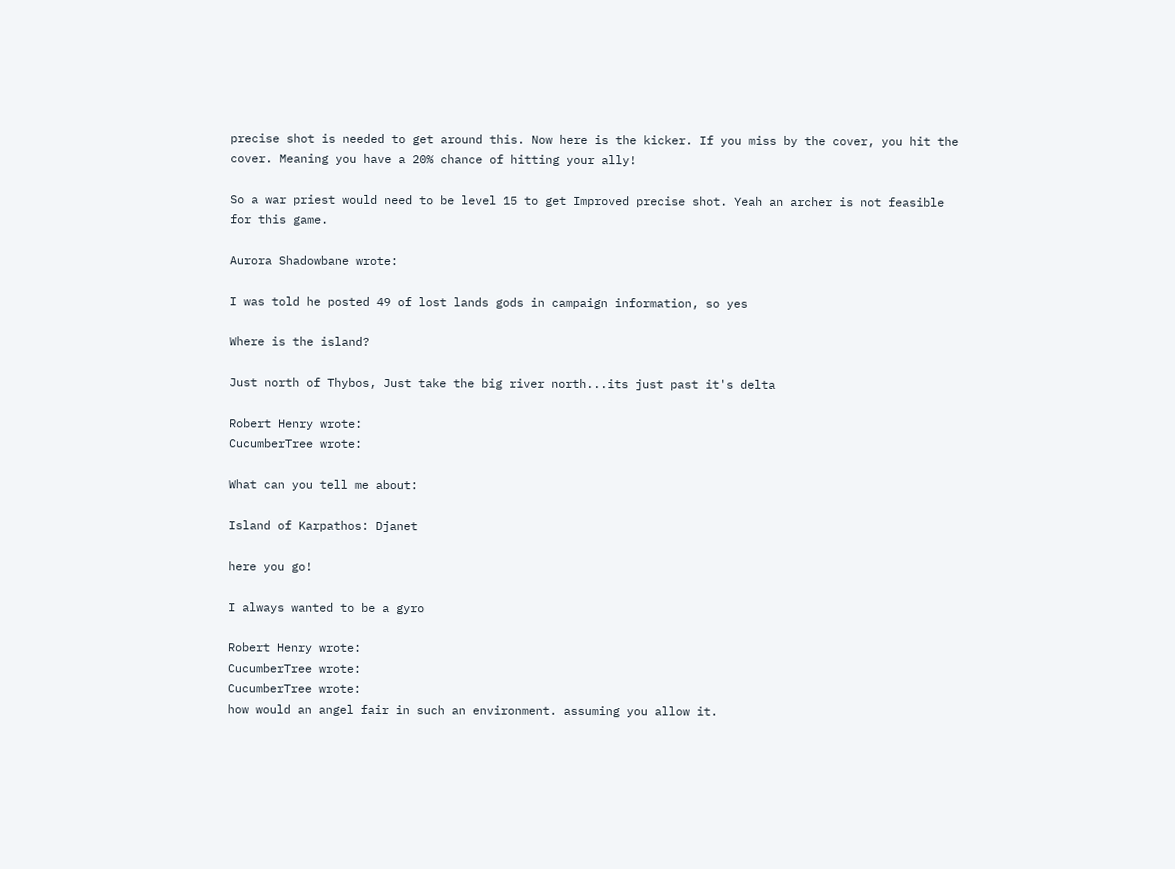precise shot is needed to get around this. Now here is the kicker. If you miss by the cover, you hit the cover. Meaning you have a 20% chance of hitting your ally!

So a war priest would need to be level 15 to get Improved precise shot. Yeah an archer is not feasible for this game.

Aurora Shadowbane wrote:

I was told he posted 49 of lost lands gods in campaign information, so yes

Where is the island?

Just north of Thybos, Just take the big river north...its just past it's delta

Robert Henry wrote:
CucumberTree wrote:

What can you tell me about:

Island of Karpathos: Djanet

here you go!

I always wanted to be a gyro

Robert Henry wrote:
CucumberTree wrote:
CucumberTree wrote:
how would an angel fair in such an environment. assuming you allow it.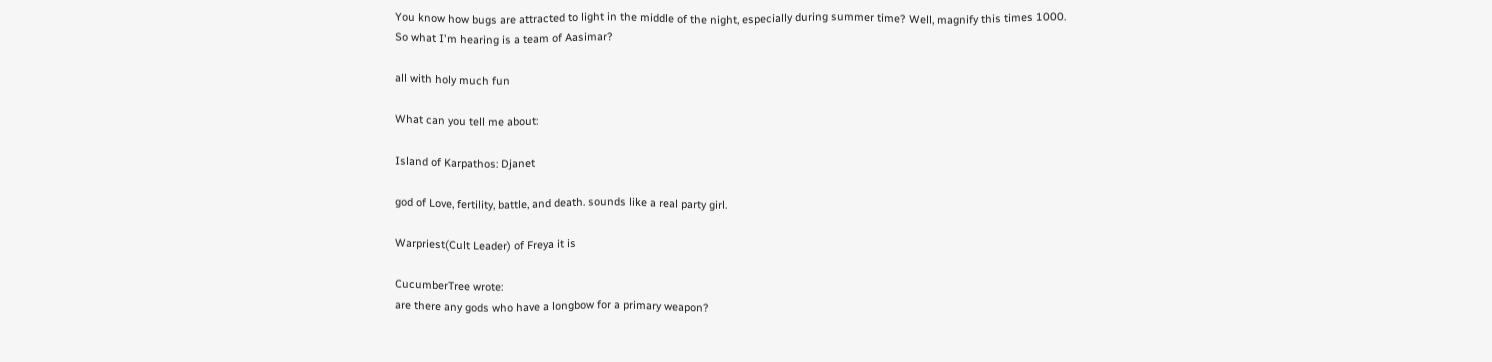You know how bugs are attracted to light in the middle of the night, especially during summer time? Well, magnify this times 1000.
So what I'm hearing is a team of Aasimar?

all with holy much fun

What can you tell me about:

Island of Karpathos: Djanet

god of Love, fertility, battle, and death. sounds like a real party girl.

Warpriest(Cult Leader) of Freya it is

CucumberTree wrote:
are there any gods who have a longbow for a primary weapon?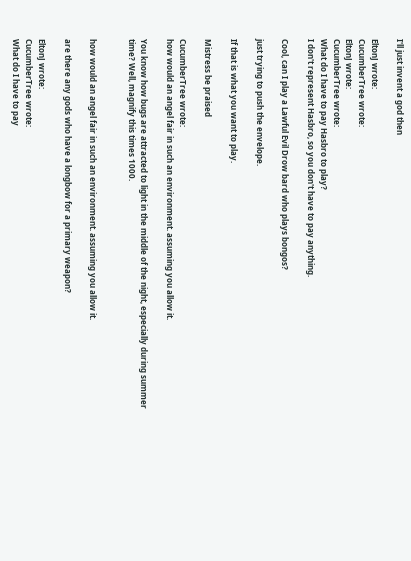I'll just invent a god then

EltonJ wrote:
CucumberTree wrote:
EltonJ wrote:
CucumberTree wrote:
What do I have to pay Hasbro to play?
I don't represent Hasbro, so you don't have to pay anything.

Cool, can I play a Lawful Evil Drow bard who plays bongos?

just trying to push the envelope.

If that is what you want to play.

Mistress be praised

CucumberTree wrote:
how would an angel fair in such an environment. assuming you allow it.

You know how bugs are attracted to light in the middle of the night, especially during summer time? Well, magnify this times 1000.


how would an angel fair in such an environment. assuming you allow it.

are there any gods who have a longbow for a primary weapon?

EltonJ wrote:
CucumberTree wrote:
What do I have to pay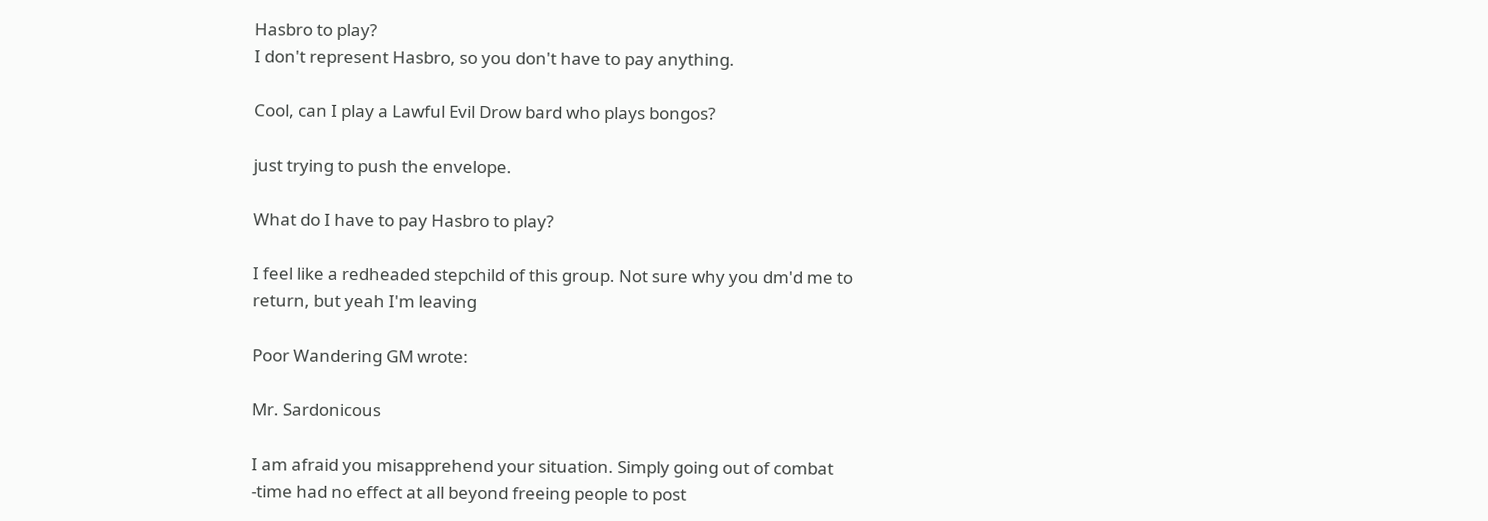Hasbro to play?
I don't represent Hasbro, so you don't have to pay anything.

Cool, can I play a Lawful Evil Drow bard who plays bongos?

just trying to push the envelope.

What do I have to pay Hasbro to play?

I feel like a redheaded stepchild of this group. Not sure why you dm'd me to return, but yeah I'm leaving

Poor Wandering GM wrote:

Mr. Sardonicous

I am afraid you misapprehend your situation. Simply going out of combat -time had no effect at all beyond freeing people to post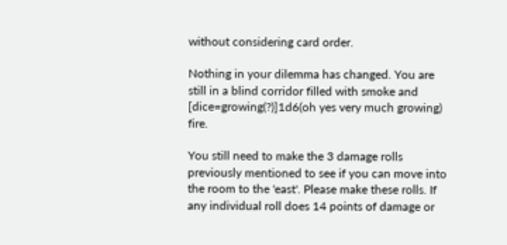without considering card order.

Nothing in your dilemma has changed. You are still in a blind corridor filled with smoke and [dice=growing(?)]1d6(oh yes very much growing) fire.

You still need to make the 3 damage rolls previously mentioned to see if you can move into the room to the 'east'. Please make these rolls. If any individual roll does 14 points of damage or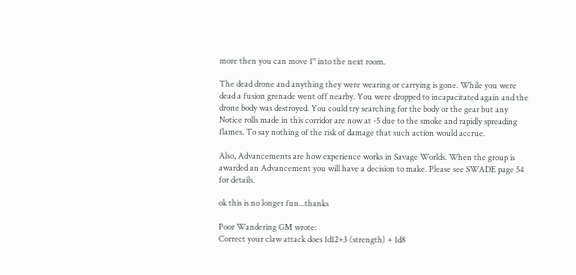more then you can move 1" into the next room.

The dead drone and anything they were wearing or carrying is gone. While you were dead a fusion grenade went off nearby. You were dropped to incapacitated again and the drone body was destroyed. You could try searching for the body or the gear but any Notice rolls made in this corridor are now at -5 due to the smoke and rapidly spreading flames. To say nothing of the risk of damage that such action would accrue.

Also, Advancements are how experience works in Savage Worlds. When the group is awarded an Advancement you will have a decision to make. Please see SWADE page 54 for details.

ok this is no longer fun...thanks

Poor Wandering GM wrote:
Correct your claw attack does 1d12+3 (strength) + 1d8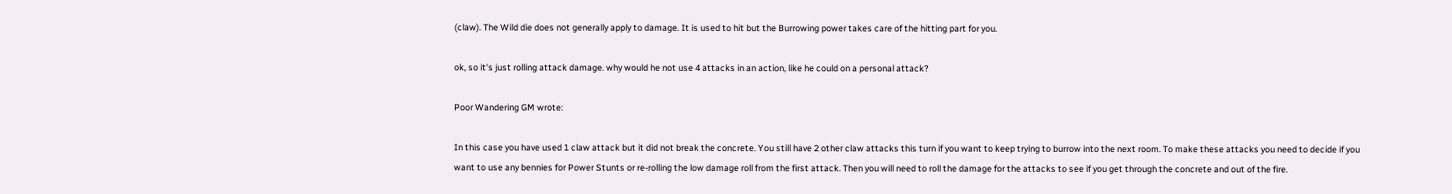(claw). The Wild die does not generally apply to damage. It is used to hit but the Burrowing power takes care of the hitting part for you.

ok, so it's just rolling attack damage. why would he not use 4 attacks in an action, like he could on a personal attack?

Poor Wandering GM wrote:

In this case you have used 1 claw attack but it did not break the concrete. You still have 2 other claw attacks this turn if you want to keep trying to burrow into the next room. To make these attacks you need to decide if you want to use any bennies for Power Stunts or re-rolling the low damage roll from the first attack. Then you will need to roll the damage for the attacks to see if you get through the concrete and out of the fire.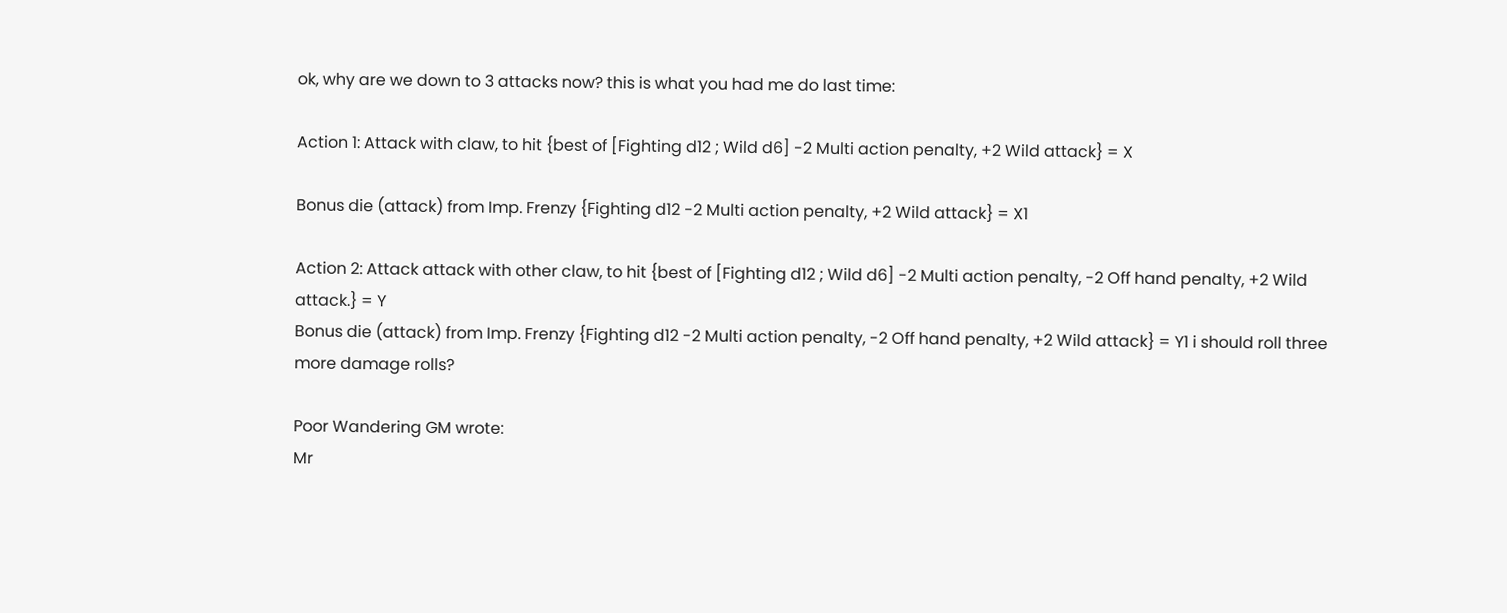ok, why are we down to 3 attacks now? this is what you had me do last time:

Action 1: Attack with claw, to hit {best of [Fighting d12 ; Wild d6] -2 Multi action penalty, +2 Wild attack} = X

Bonus die (attack) from Imp. Frenzy {Fighting d12 -2 Multi action penalty, +2 Wild attack} = X1

Action 2: Attack attack with other claw, to hit {best of [Fighting d12 ; Wild d6] -2 Multi action penalty, -2 Off hand penalty, +2 Wild attack.} = Y
Bonus die (attack) from Imp. Frenzy {Fighting d12 -2 Multi action penalty, -2 Off hand penalty, +2 Wild attack} = Y1 i should roll three more damage rolls?

Poor Wandering GM wrote:
Mr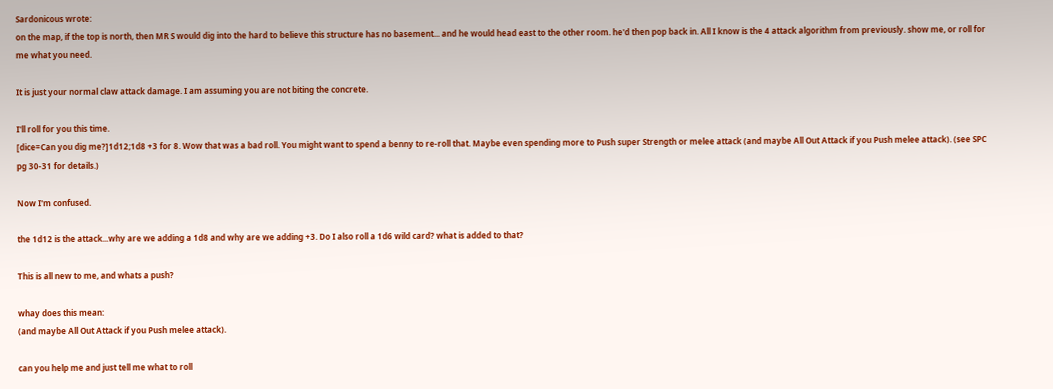Sardonicous wrote:
on the map, if the top is north, then MR S would dig into the hard to believe this structure has no basement... and he would head east to the other room. he'd then pop back in. All I know is the 4 attack algorithm from previously. show me, or roll for me what you need.

It is just your normal claw attack damage. I am assuming you are not biting the concrete.

I'll roll for you this time.
[dice=Can you dig me?]1d12;1d8 +3 for 8. Wow that was a bad roll. You might want to spend a benny to re-roll that. Maybe even spending more to Push super Strength or melee attack (and maybe All Out Attack if you Push melee attack). (see SPC pg 30-31 for details.)

Now I'm confused.

the 1d12 is the attack...why are we adding a 1d8 and why are we adding +3. Do I also roll a 1d6 wild card? what is added to that?

This is all new to me, and whats a push?

whay does this mean:
(and maybe All Out Attack if you Push melee attack).

can you help me and just tell me what to roll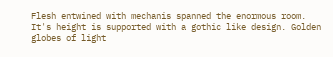Flesh entwined with mechanis spanned the enormous room. It's height is supported with a gothic like design. Golden globes of light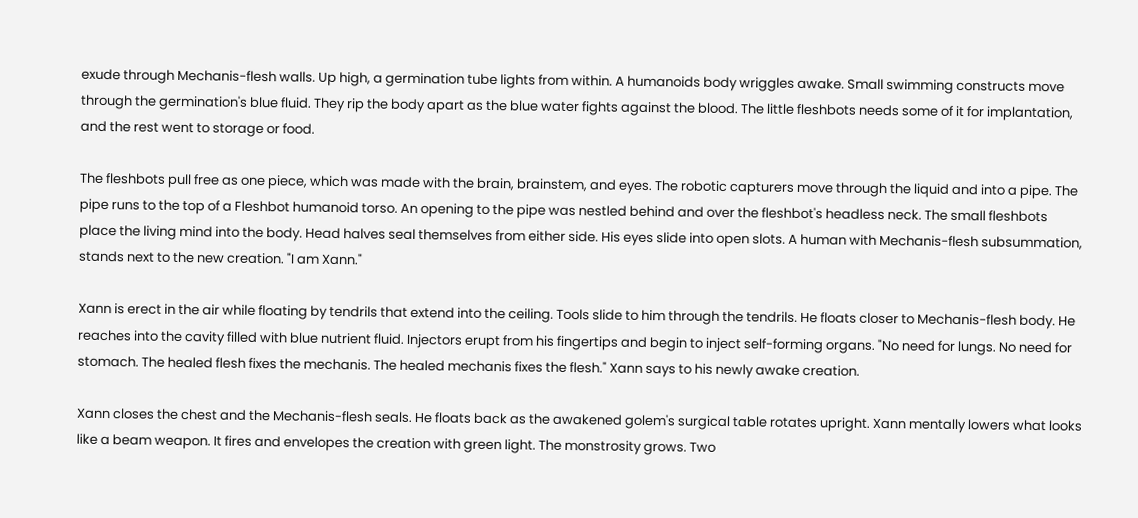exude through Mechanis-flesh walls. Up high, a germination tube lights from within. A humanoids body wriggles awake. Small swimming constructs move through the germination's blue fluid. They rip the body apart as the blue water fights against the blood. The little fleshbots needs some of it for implantation, and the rest went to storage or food.

The fleshbots pull free as one piece, which was made with the brain, brainstem, and eyes. The robotic capturers move through the liquid and into a pipe. The pipe runs to the top of a Fleshbot humanoid torso. An opening to the pipe was nestled behind and over the fleshbot's headless neck. The small fleshbots place the living mind into the body. Head halves seal themselves from either side. His eyes slide into open slots. A human with Mechanis-flesh subsummation, stands next to the new creation. "I am Xann."

Xann is erect in the air while floating by tendrils that extend into the ceiling. Tools slide to him through the tendrils. He floats closer to Mechanis-flesh body. He reaches into the cavity filled with blue nutrient fluid. Injectors erupt from his fingertips and begin to inject self-forming organs. "No need for lungs. No need for stomach. The healed flesh fixes the mechanis. The healed mechanis fixes the flesh." Xann says to his newly awake creation.

Xann closes the chest and the Mechanis-flesh seals. He floats back as the awakened golem's surgical table rotates upright. Xann mentally lowers what looks like a beam weapon. It fires and envelopes the creation with green light. The monstrosity grows. Two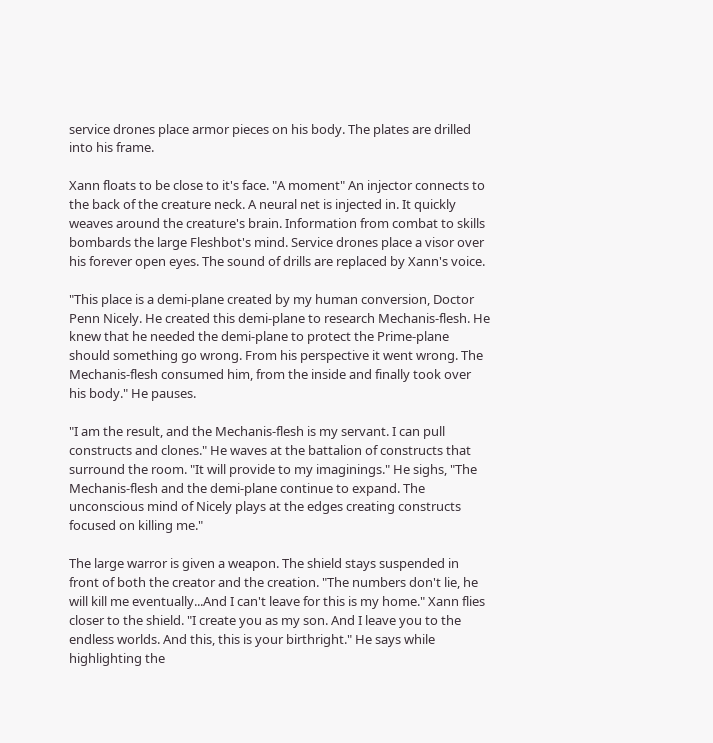service drones place armor pieces on his body. The plates are drilled into his frame.

Xann floats to be close to it's face. "A moment" An injector connects to the back of the creature neck. A neural net is injected in. It quickly weaves around the creature's brain. Information from combat to skills bombards the large Fleshbot's mind. Service drones place a visor over his forever open eyes. The sound of drills are replaced by Xann's voice.

"This place is a demi-plane created by my human conversion, Doctor Penn Nicely. He created this demi-plane to research Mechanis-flesh. He knew that he needed the demi-plane to protect the Prime-plane should something go wrong. From his perspective it went wrong. The Mechanis-flesh consumed him, from the inside and finally took over his body." He pauses.

"I am the result, and the Mechanis-flesh is my servant. I can pull constructs and clones." He waves at the battalion of constructs that surround the room. "It will provide to my imaginings." He sighs, "The Mechanis-flesh and the demi-plane continue to expand. The unconscious mind of Nicely plays at the edges creating constructs focused on killing me."

The large warror is given a weapon. The shield stays suspended in front of both the creator and the creation. "The numbers don't lie, he will kill me eventually...And I can't leave for this is my home." Xann flies closer to the shield. "I create you as my son. And I leave you to the endless worlds. And this, this is your birthright." He says while highlighting the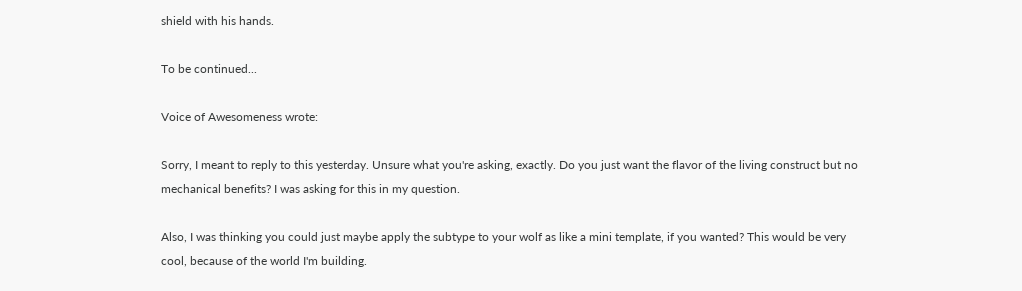shield with his hands.

To be continued...

Voice of Awesomeness wrote:

Sorry, I meant to reply to this yesterday. Unsure what you're asking, exactly. Do you just want the flavor of the living construct but no mechanical benefits? I was asking for this in my question.

Also, I was thinking you could just maybe apply the subtype to your wolf as like a mini template, if you wanted? This would be very cool, because of the world I'm building.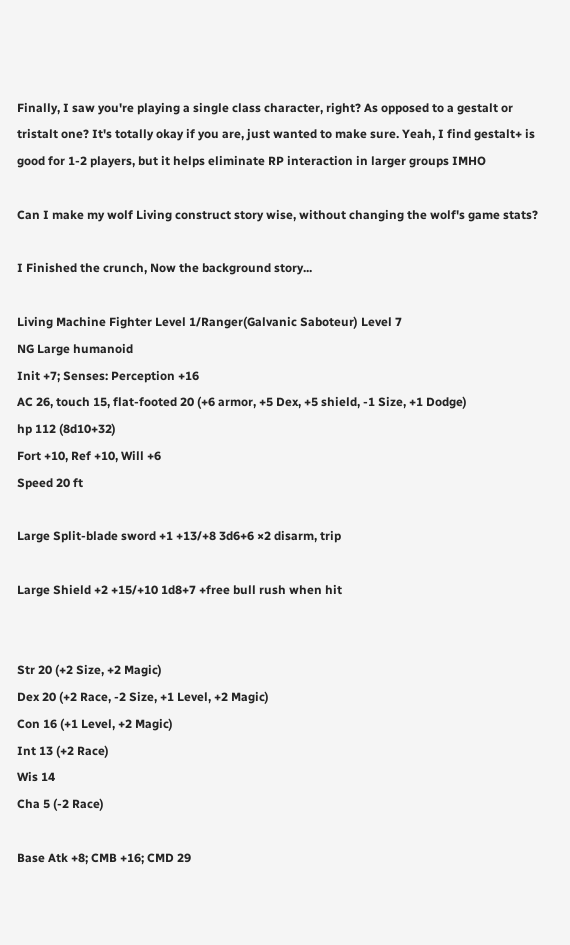Finally, I saw you're playing a single class character, right? As opposed to a gestalt or tristalt one? It's totally okay if you are, just wanted to make sure. Yeah, I find gestalt+ is good for 1-2 players, but it helps eliminate RP interaction in larger groups IMHO

Can I make my wolf Living construct story wise, without changing the wolf's game stats?

I Finished the crunch, Now the background story...

Living Machine Fighter Level 1/Ranger(Galvanic Saboteur) Level 7
NG Large humanoid
Init +7; Senses: Perception +16
AC 26, touch 15, flat-footed 20 (+6 armor, +5 Dex, +5 shield, -1 Size, +1 Dodge)
hp 112 (8d10+32)
Fort +10, Ref +10, Will +6
Speed 20 ft

Large Split-blade sword +1 +13/+8 3d6+6 ×2 disarm, trip

Large Shield +2 +15/+10 1d8+7 +free bull rush when hit


Str 20 (+2 Size, +2 Magic)
Dex 20 (+2 Race, -2 Size, +1 Level, +2 Magic)
Con 16 (+1 Level, +2 Magic)
Int 13 (+2 Race)
Wis 14
Cha 5 (-2 Race)

Base Atk +8; CMB +16; CMD 29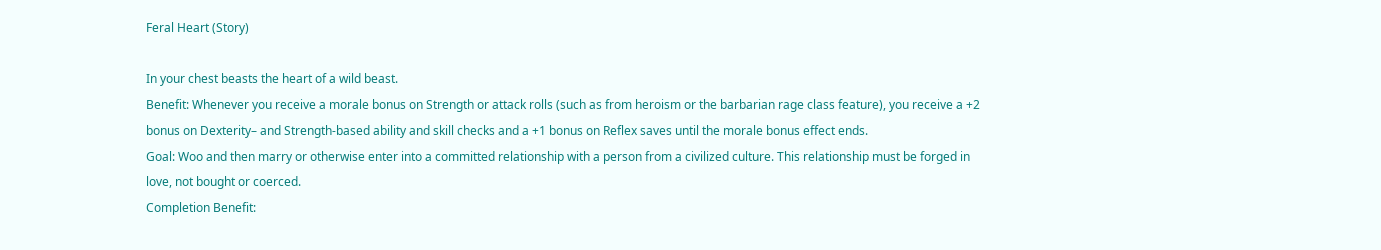Feral Heart (Story)

In your chest beasts the heart of a wild beast.
Benefit: Whenever you receive a morale bonus on Strength or attack rolls (such as from heroism or the barbarian rage class feature), you receive a +2 bonus on Dexterity– and Strength-based ability and skill checks and a +1 bonus on Reflex saves until the morale bonus effect ends.
Goal: Woo and then marry or otherwise enter into a committed relationship with a person from a civilized culture. This relationship must be forged in love, not bought or coerced.
Completion Benefit: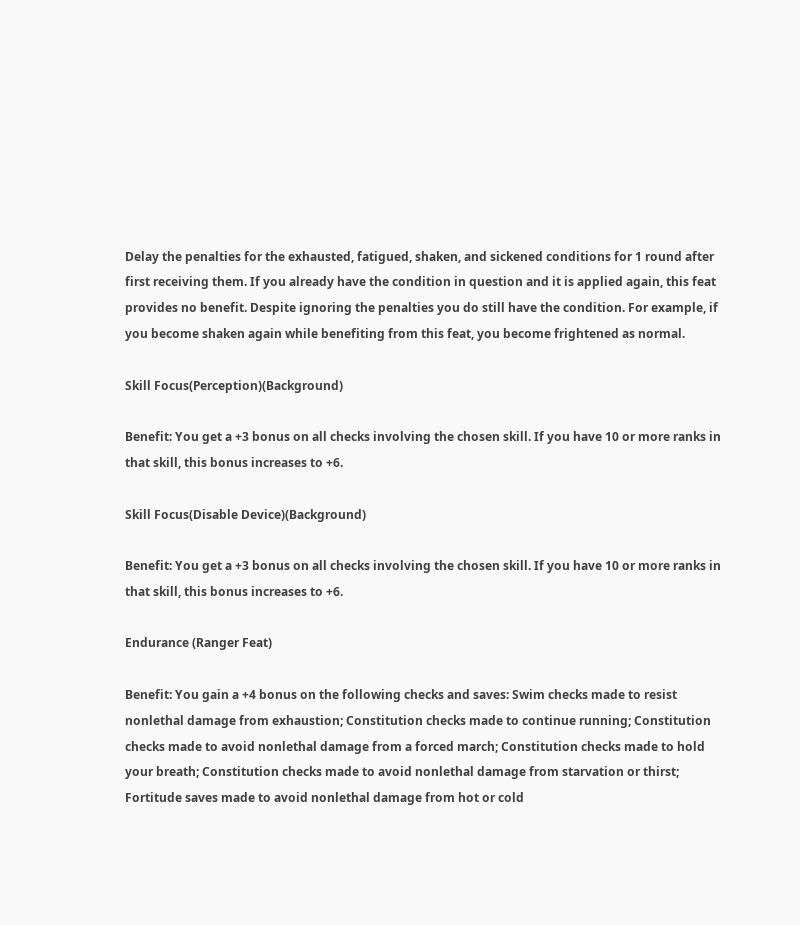Delay the penalties for the exhausted, fatigued, shaken, and sickened conditions for 1 round after first receiving them. If you already have the condition in question and it is applied again, this feat provides no benefit. Despite ignoring the penalties you do still have the condition. For example, if you become shaken again while benefiting from this feat, you become frightened as normal.

Skill Focus(Perception)(Background)

Benefit: You get a +3 bonus on all checks involving the chosen skill. If you have 10 or more ranks in that skill, this bonus increases to +6.

Skill Focus(Disable Device)(Background)

Benefit: You get a +3 bonus on all checks involving the chosen skill. If you have 10 or more ranks in that skill, this bonus increases to +6.

Endurance (Ranger Feat)

Benefit: You gain a +4 bonus on the following checks and saves: Swim checks made to resist nonlethal damage from exhaustion; Constitution checks made to continue running; Constitution checks made to avoid nonlethal damage from a forced march; Constitution checks made to hold your breath; Constitution checks made to avoid nonlethal damage from starvation or thirst; Fortitude saves made to avoid nonlethal damage from hot or cold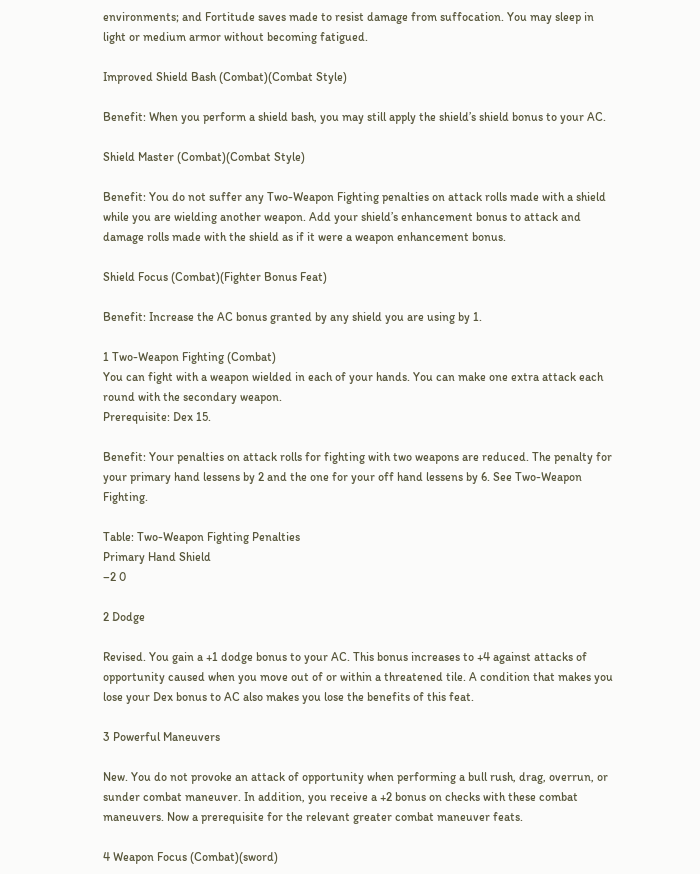environments; and Fortitude saves made to resist damage from suffocation. You may sleep in light or medium armor without becoming fatigued.

Improved Shield Bash (Combat)(Combat Style)

Benefit: When you perform a shield bash, you may still apply the shield’s shield bonus to your AC.

Shield Master (Combat)(Combat Style)

Benefit: You do not suffer any Two-Weapon Fighting penalties on attack rolls made with a shield while you are wielding another weapon. Add your shield’s enhancement bonus to attack and damage rolls made with the shield as if it were a weapon enhancement bonus.

Shield Focus (Combat)(Fighter Bonus Feat)

Benefit: Increase the AC bonus granted by any shield you are using by 1.

1 Two-Weapon Fighting (Combat)
You can fight with a weapon wielded in each of your hands. You can make one extra attack each round with the secondary weapon.
Prerequisite: Dex 15.

Benefit: Your penalties on attack rolls for fighting with two weapons are reduced. The penalty for your primary hand lessens by 2 and the one for your off hand lessens by 6. See Two-Weapon Fighting.

Table: Two-Weapon Fighting Penalties
Primary Hand Shield
–2 0

2 Dodge

Revised. You gain a +1 dodge bonus to your AC. This bonus increases to +4 against attacks of opportunity caused when you move out of or within a threatened tile. A condition that makes you lose your Dex bonus to AC also makes you lose the benefits of this feat.

3 Powerful Maneuvers

New. You do not provoke an attack of opportunity when performing a bull rush, drag, overrun, or sunder combat maneuver. In addition, you receive a +2 bonus on checks with these combat maneuvers. Now a prerequisite for the relevant greater combat maneuver feats.

4 Weapon Focus (Combat)(sword)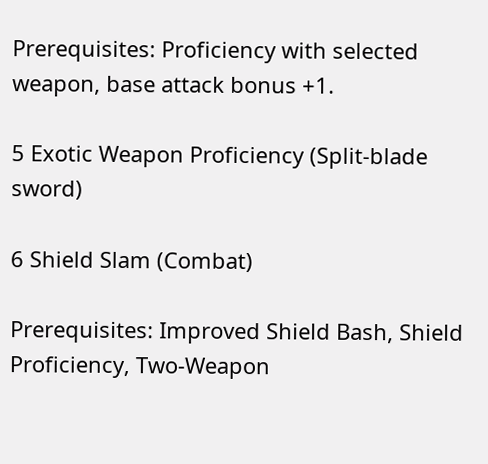Prerequisites: Proficiency with selected weapon, base attack bonus +1.

5 Exotic Weapon Proficiency (Split-blade sword)

6 Shield Slam (Combat)

Prerequisites: Improved Shield Bash, Shield Proficiency, Two-Weapon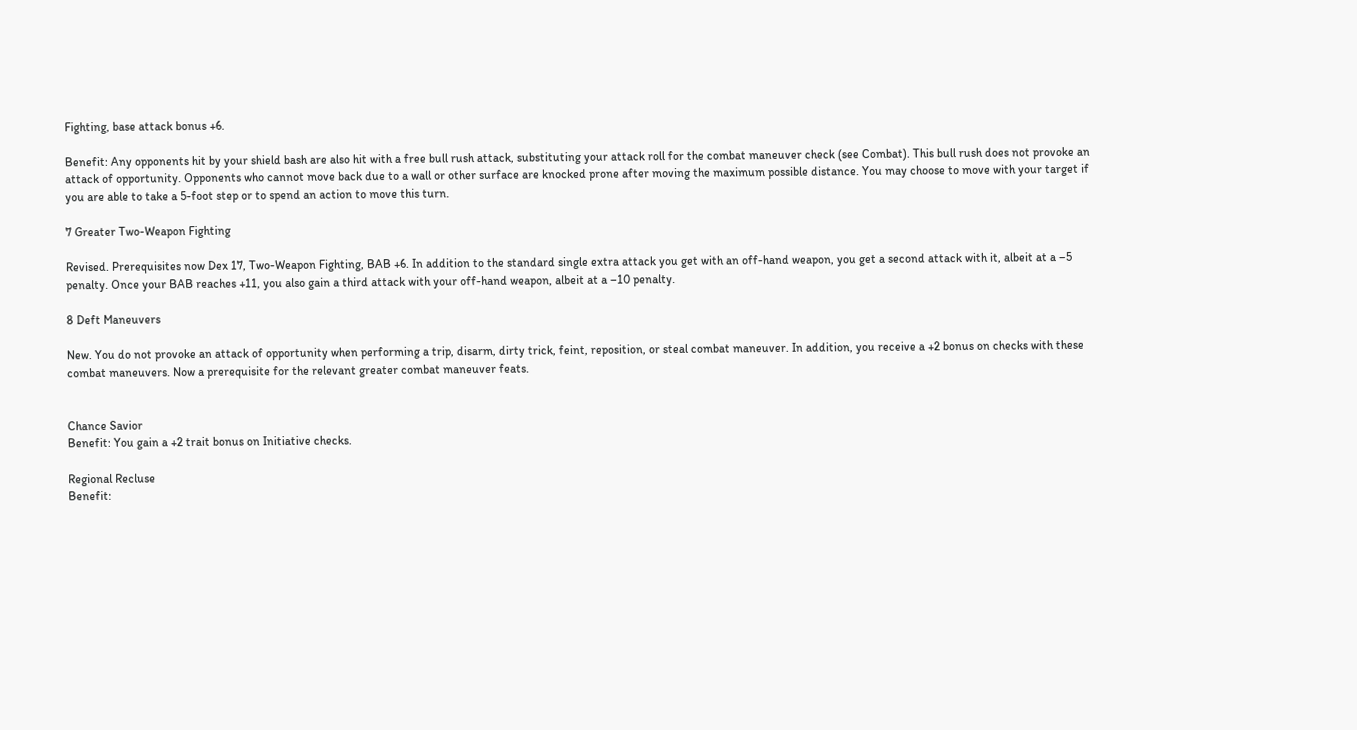Fighting, base attack bonus +6.

Benefit: Any opponents hit by your shield bash are also hit with a free bull rush attack, substituting your attack roll for the combat maneuver check (see Combat). This bull rush does not provoke an attack of opportunity. Opponents who cannot move back due to a wall or other surface are knocked prone after moving the maximum possible distance. You may choose to move with your target if you are able to take a 5-foot step or to spend an action to move this turn.

7 Greater Two-Weapon Fighting

Revised. Prerequisites now Dex 17, Two-Weapon Fighting, BAB +6. In addition to the standard single extra attack you get with an off-hand weapon, you get a second attack with it, albeit at a –5 penalty. Once your BAB reaches +11, you also gain a third attack with your off-hand weapon, albeit at a –10 penalty.

8 Deft Maneuvers

New. You do not provoke an attack of opportunity when performing a trip, disarm, dirty trick, feint, reposition, or steal combat maneuver. In addition, you receive a +2 bonus on checks with these combat maneuvers. Now a prerequisite for the relevant greater combat maneuver feats.


Chance Savior
Benefit: You gain a +2 trait bonus on Initiative checks.

Regional Recluse
Benefit: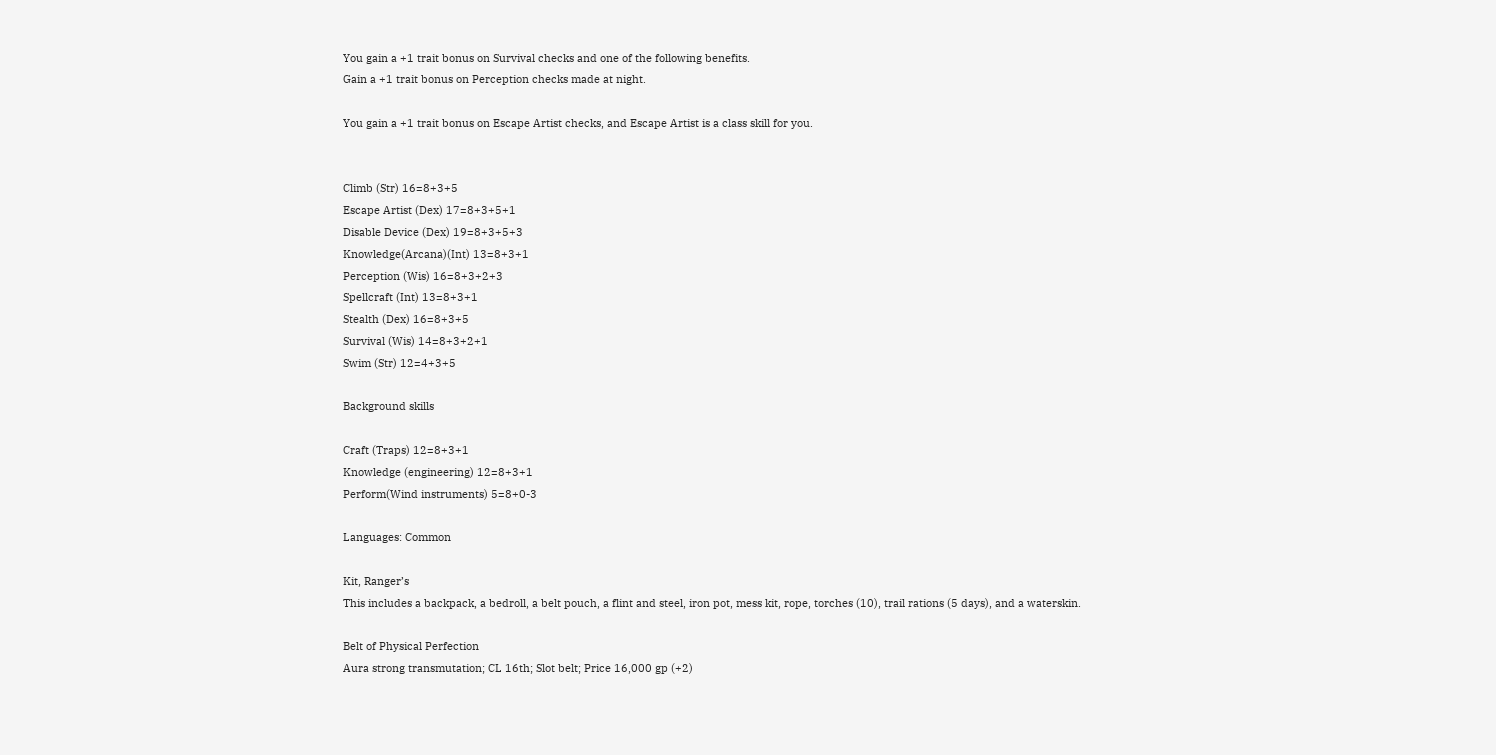You gain a +1 trait bonus on Survival checks and one of the following benefits.
Gain a +1 trait bonus on Perception checks made at night.

You gain a +1 trait bonus on Escape Artist checks, and Escape Artist is a class skill for you.


Climb (Str) 16=8+3+5
Escape Artist (Dex) 17=8+3+5+1
Disable Device (Dex) 19=8+3+5+3
Knowledge(Arcana)(Int) 13=8+3+1
Perception (Wis) 16=8+3+2+3
Spellcraft (Int) 13=8+3+1
Stealth (Dex) 16=8+3+5
Survival (Wis) 14=8+3+2+1
Swim (Str) 12=4+3+5

Background skills

Craft (Traps) 12=8+3+1
Knowledge (engineering) 12=8+3+1
Perform(Wind instruments) 5=8+0-3

Languages: Common

Kit, Ranger’s
This includes a backpack, a bedroll, a belt pouch, a flint and steel, iron pot, mess kit, rope, torches (10), trail rations (5 days), and a waterskin.

Belt of Physical Perfection
Aura strong transmutation; CL 16th; Slot belt; Price 16,000 gp (+2)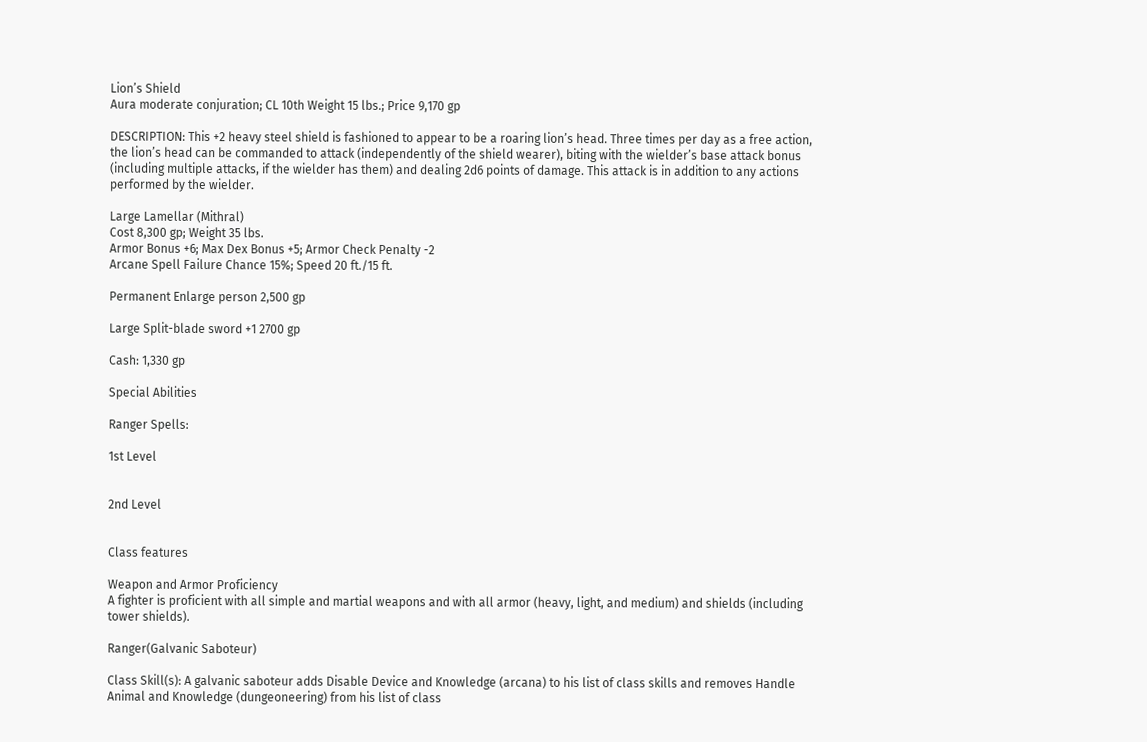Lion’s Shield
Aura moderate conjuration; CL 10th Weight 15 lbs.; Price 9,170 gp

DESCRIPTION: This +2 heavy steel shield is fashioned to appear to be a roaring lion’s head. Three times per day as a free action, the lion’s head can be commanded to attack (independently of the shield wearer), biting with the wielder’s base attack bonus (including multiple attacks, if the wielder has them) and dealing 2d6 points of damage. This attack is in addition to any actions performed by the wielder.

Large Lamellar (Mithral)
Cost 8,300 gp; Weight 35 lbs.
Armor Bonus +6; Max Dex Bonus +5; Armor Check Penalty -2
Arcane Spell Failure Chance 15%; Speed 20 ft./15 ft.

Permanent Enlarge person 2,500 gp

Large Split-blade sword +1 2700 gp

Cash: 1,330 gp

Special Abilities

Ranger Spells:

1st Level


2nd Level


Class features

Weapon and Armor Proficiency
A fighter is proficient with all simple and martial weapons and with all armor (heavy, light, and medium) and shields (including tower shields).

Ranger(Galvanic Saboteur)

Class Skill(s): A galvanic saboteur adds Disable Device and Knowledge (arcana) to his list of class skills and removes Handle Animal and Knowledge (dungeoneering) from his list of class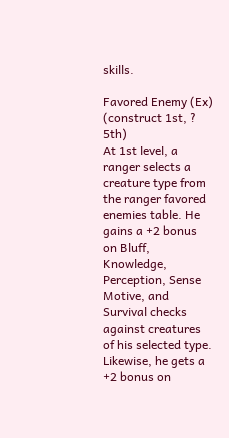skills.

Favored Enemy (Ex) (construct 1st, ? 5th)
At 1st level, a ranger selects a creature type from the ranger favored enemies table. He gains a +2 bonus on Bluff, Knowledge, Perception, Sense Motive, and Survival checks against creatures of his selected type. Likewise, he gets a +2 bonus on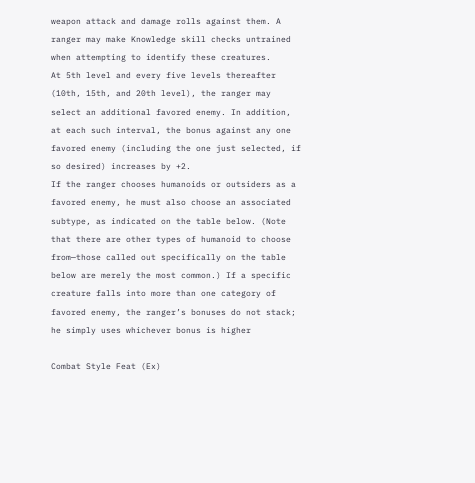weapon attack and damage rolls against them. A ranger may make Knowledge skill checks untrained when attempting to identify these creatures.
At 5th level and every five levels thereafter (10th, 15th, and 20th level), the ranger may select an additional favored enemy. In addition, at each such interval, the bonus against any one favored enemy (including the one just selected, if so desired) increases by +2.
If the ranger chooses humanoids or outsiders as a favored enemy, he must also choose an associated subtype, as indicated on the table below. (Note that there are other types of humanoid to choose from—those called out specifically on the table below are merely the most common.) If a specific creature falls into more than one category of favored enemy, the ranger’s bonuses do not stack; he simply uses whichever bonus is higher

Combat Style Feat (Ex)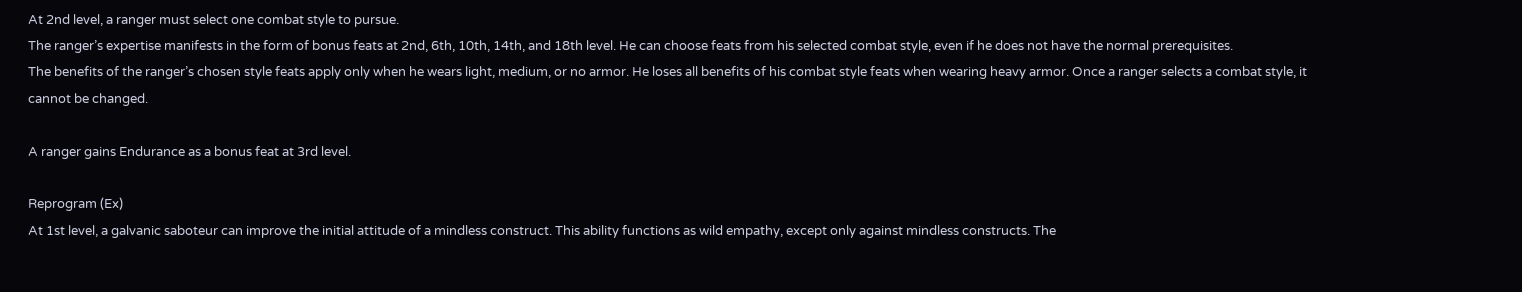At 2nd level, a ranger must select one combat style to pursue.
The ranger’s expertise manifests in the form of bonus feats at 2nd, 6th, 10th, 14th, and 18th level. He can choose feats from his selected combat style, even if he does not have the normal prerequisites.
The benefits of the ranger’s chosen style feats apply only when he wears light, medium, or no armor. He loses all benefits of his combat style feats when wearing heavy armor. Once a ranger selects a combat style, it cannot be changed.

A ranger gains Endurance as a bonus feat at 3rd level.

Reprogram (Ex)
At 1st level, a galvanic saboteur can improve the initial attitude of a mindless construct. This ability functions as wild empathy, except only against mindless constructs. The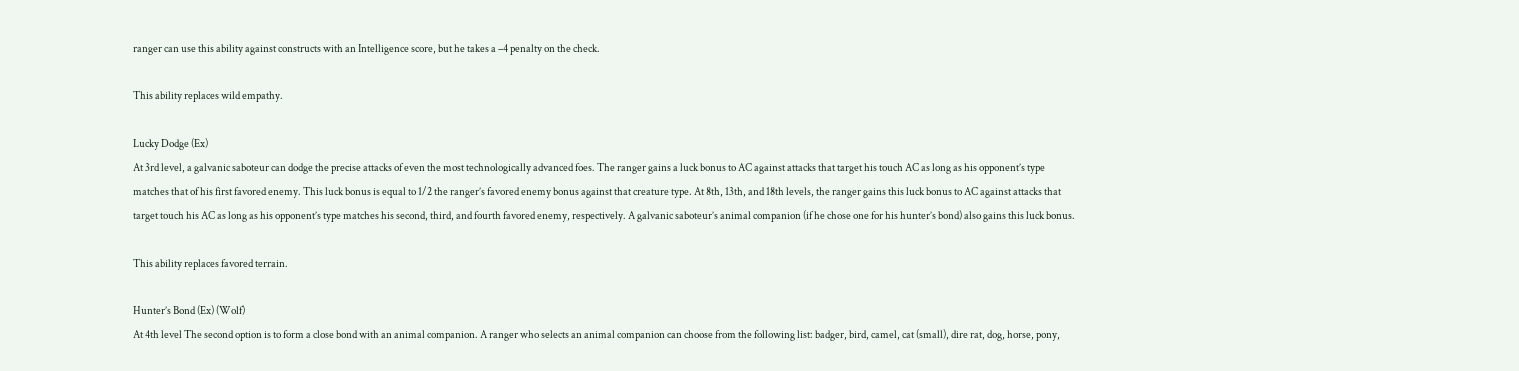ranger can use this ability against constructs with an Intelligence score, but he takes a –4 penalty on the check.

This ability replaces wild empathy.

Lucky Dodge (Ex)
At 3rd level, a galvanic saboteur can dodge the precise attacks of even the most technologically advanced foes. The ranger gains a luck bonus to AC against attacks that target his touch AC as long as his opponent’s type matches that of his first favored enemy. This luck bonus is equal to 1/2 the ranger’s favored enemy bonus against that creature type. At 8th, 13th, and 18th levels, the ranger gains this luck bonus to AC against attacks that target touch his AC as long as his opponent’s type matches his second, third, and fourth favored enemy, respectively. A galvanic saboteur’s animal companion (if he chose one for his hunter’s bond) also gains this luck bonus.

This ability replaces favored terrain.

Hunter’s Bond (Ex) (Wolf)
At 4th level The second option is to form a close bond with an animal companion. A ranger who selects an animal companion can choose from the following list: badger, bird, camel, cat (small), dire rat, dog, horse, pony,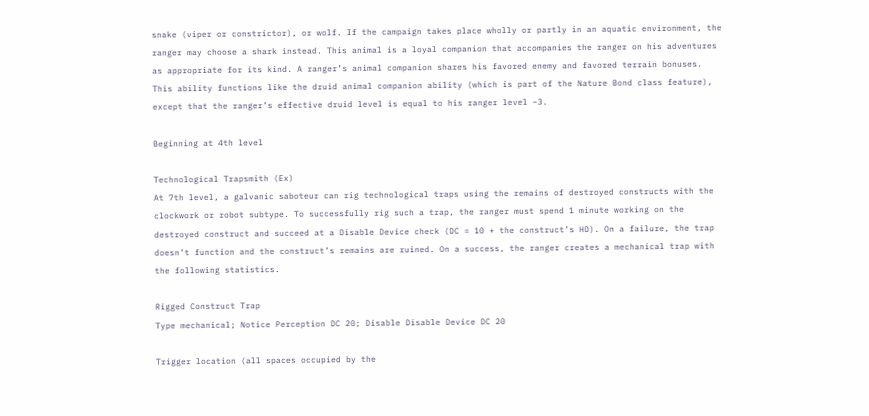snake (viper or constrictor), or wolf. If the campaign takes place wholly or partly in an aquatic environment, the ranger may choose a shark instead. This animal is a loyal companion that accompanies the ranger on his adventures as appropriate for its kind. A ranger’s animal companion shares his favored enemy and favored terrain bonuses.
This ability functions like the druid animal companion ability (which is part of the Nature Bond class feature), except that the ranger’s effective druid level is equal to his ranger level –3.

Beginning at 4th level

Technological Trapsmith (Ex)
At 7th level, a galvanic saboteur can rig technological traps using the remains of destroyed constructs with the clockwork or robot subtype. To successfully rig such a trap, the ranger must spend 1 minute working on the destroyed construct and succeed at a Disable Device check (DC = 10 + the construct’s HD). On a failure, the trap doesn’t function and the construct’s remains are ruined. On a success, the ranger creates a mechanical trap with the following statistics.

Rigged Construct Trap
Type mechanical; Notice Perception DC 20; Disable Disable Device DC 20

Trigger location (all spaces occupied by the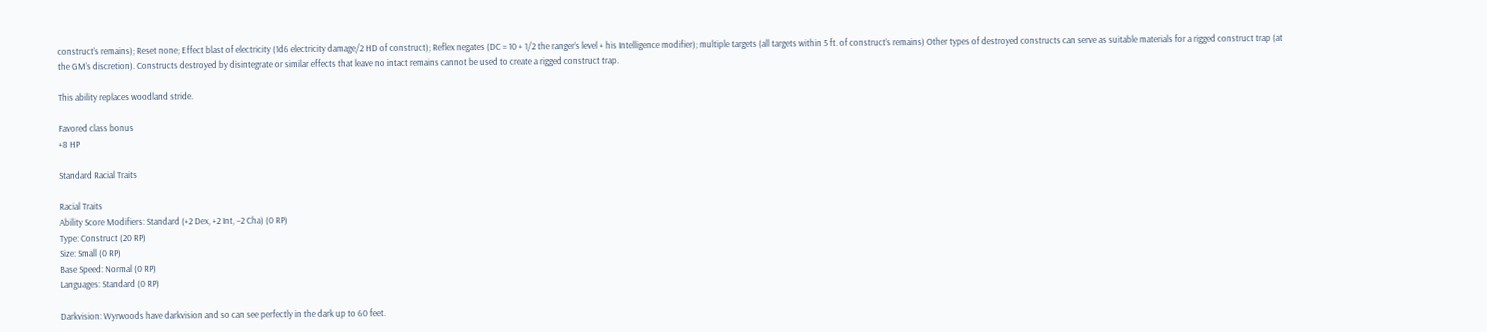construct’s remains); Reset none; Effect blast of electricity (1d6 electricity damage/2 HD of construct); Reflex negates (DC = 10 + 1/2 the ranger’s level + his Intelligence modifier); multiple targets (all targets within 5 ft. of construct’s remains) Other types of destroyed constructs can serve as suitable materials for a rigged construct trap (at the GM’s discretion). Constructs destroyed by disintegrate or similar effects that leave no intact remains cannot be used to create a rigged construct trap.

This ability replaces woodland stride.

Favored class bonus
+8 HP

Standard Racial Traits

Racial Traits
Ability Score Modifiers: Standard (+2 Dex, +2 Int, –2 Cha) (0 RP)
Type: Construct (20 RP)
Size: Small (0 RP)
Base Speed: Normal (0 RP)
Languages: Standard (0 RP)

Darkvision: Wyrwoods have darkvision and so can see perfectly in the dark up to 60 feet.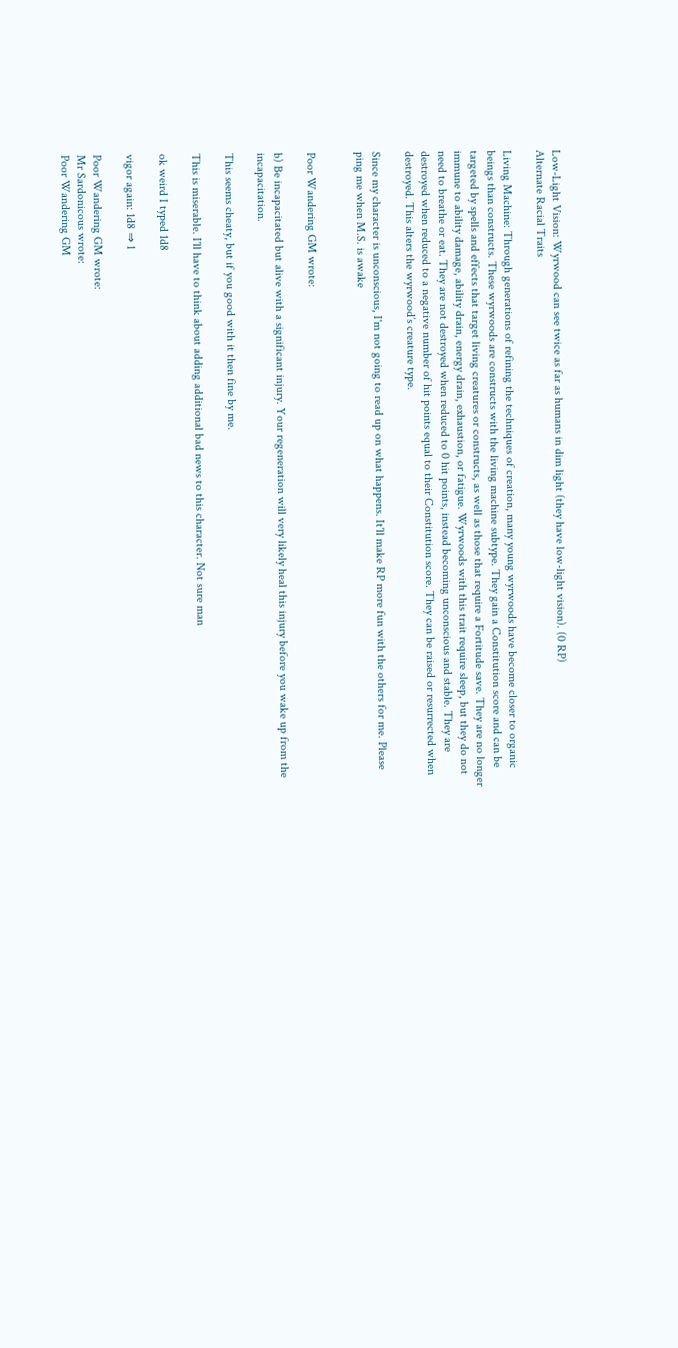Low-Light Vision: Wyrwood can see twice as far as humans in dim light (they have low-light vision). (0 RP)
Alternate Racial Traits

Living Machine: Through generations of refining the techniques of creation, many young wyrwoods have become closer to organic beings than constructs. These wyrwoods are constructs with the living machine subtype. They gain a Constitution score and can be targeted by spells and effects that target living creatures or constructs, as well as those that require a Fortitude save. They are no longer immune to ability damage, ability drain, energy drain, exhaustion, or fatigue. Wyrwoods with this trait require sleep, but they do not need to breathe or eat. They are not destroyed when reduced to 0 hit points, instead becoming unconscious and stable. They are destroyed when reduced to a negative number of hit points equal to their Constitution score. They can be raised or resurrected when destroyed. This alters the wyrwood’s creature type.

Since my character is unconscious, I'm not going to read up on what happens. It'll make RP more fun with the others for me. Please ping me when M.S. is awake


Poor Wandering GM wrote:

b) Be incapacitated but alive with a significant injury. Your regeneration will very likely heal this injury before you wake up from the incapacitation.

This seems cheaty, but if you good with it then fine by me.

This is miserable. I'll have to think about adding additional bad news to this character. Not sure man

ok weird I typed 1d8

vigor again: 1d8 ⇒ 1

Poor Wandering GM wrote:
Mr Sardonicous wrote:
Poor Wandering GM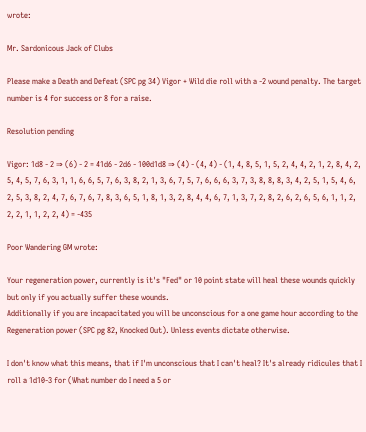wrote:

Mr. Sardonicous Jack of Clubs

Please make a Death and Defeat (SPC pg 34) Vigor + Wild die roll with a -2 wound penalty. The target number is 4 for success or 8 for a raise.

Resolution pending

Vigor: 1d8 - 2 ⇒ (6) - 2 = 41d6 - 2d6 - 100d1d8 ⇒ (4) - (4, 4) - (1, 4, 8, 5, 1, 5, 2, 4, 4, 2, 1, 2, 8, 4, 2, 5, 4, 5, 7, 6, 3, 1, 1, 6, 6, 5, 7, 6, 3, 8, 2, 1, 3, 6, 7, 5, 7, 6, 6, 6, 3, 7, 3, 8, 8, 8, 3, 4, 2, 5, 1, 5, 4, 6, 2, 5, 3, 8, 2, 4, 7, 6, 7, 6, 7, 8, 3, 6, 5, 1, 8, 1, 3, 2, 8, 4, 4, 6, 7, 1, 3, 7, 2, 8, 2, 6, 2, 6, 5, 6, 1, 1, 2, 2, 2, 1, 1, 2, 2, 4) = -435

Poor Wandering GM wrote:

Your regeneration power, currently is it's "Fed" or 10 point state will heal these wounds quickly but only if you actually suffer these wounds.
Additionally if you are incapacitated you will be unconscious for a one game hour according to the Regeneration power (SPC pg 82, Knocked Out). Unless events dictate otherwise.

I don't know what this means, that if I'm unconscious that I can't heal? It's already ridicules that I roll a 1d10-3 for (What number do I need a 5 or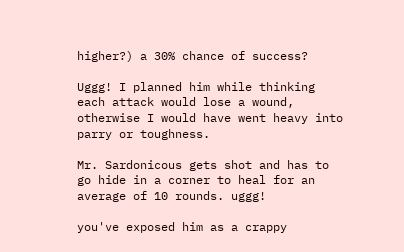higher?) a 30% chance of success?

Uggg! I planned him while thinking each attack would lose a wound, otherwise I would have went heavy into parry or toughness.

Mr. Sardonicous gets shot and has to go hide in a corner to heal for an average of 10 rounds. uggg!

you've exposed him as a crappy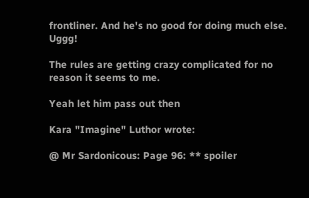frontliner. And he's no good for doing much else. Uggg!

The rules are getting crazy complicated for no reason it seems to me.

Yeah let him pass out then

Kara "Imagine" Luthor wrote:

@ Mr Sardonicous: Page 96: ** spoiler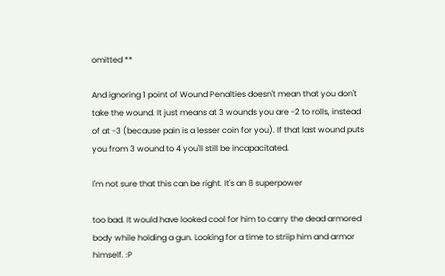omitted **

And ignoring 1 point of Wound Penalties doesn't mean that you don't take the wound. It just means at 3 wounds you are -2 to rolls, instead of at -3 (because pain is a lesser coin for you). If that last wound puts you from 3 wound to 4 you'll still be incapacitated.

I'm not sure that this can be right. It's an 8 superpower

too bad. It would have looked cool for him to carry the dead armored body while holding a gun. Looking for a time to striip him and armor himself. :P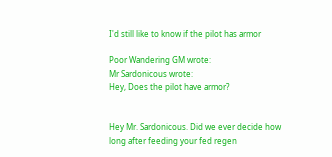I'd still like to know if the pilot has armor

Poor Wandering GM wrote:
Mr Sardonicous wrote:
Hey, Does the pilot have armor?


Hey Mr. Sardonicous. Did we ever decide how long after feeding your fed regen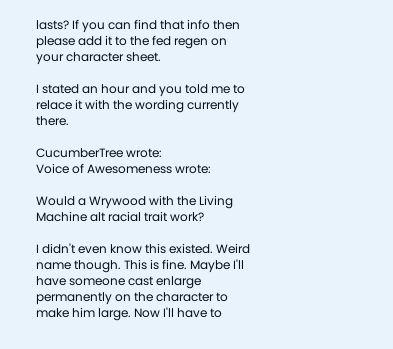lasts? If you can find that info then please add it to the fed regen on your character sheet.

I stated an hour and you told me to relace it with the wording currently there.

CucumberTree wrote:
Voice of Awesomeness wrote:

Would a Wrywood with the Living Machine alt racial trait work?

I didn't even know this existed. Weird name though. This is fine. Maybe I'll have someone cast enlarge permanently on the character to make him large. Now I'll have to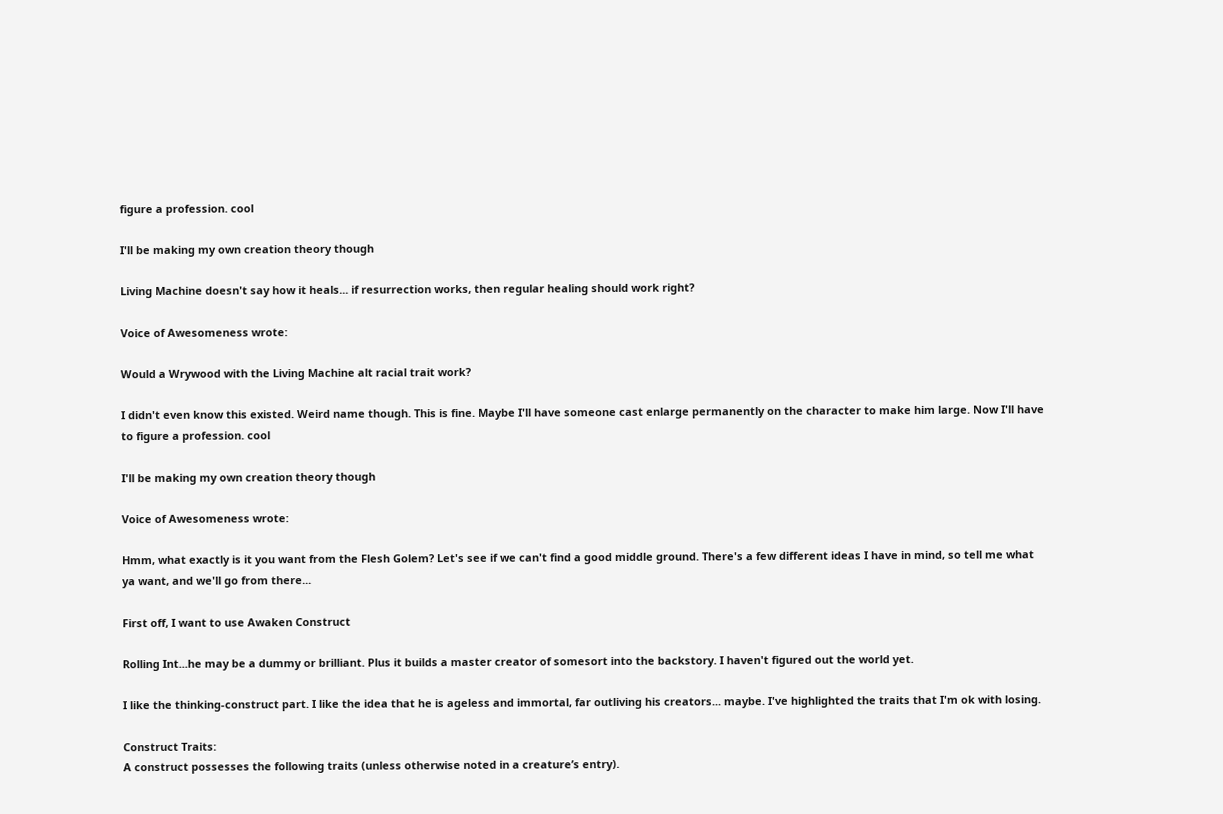figure a profession. cool

I'll be making my own creation theory though

Living Machine doesn't say how it heals... if resurrection works, then regular healing should work right?

Voice of Awesomeness wrote:

Would a Wrywood with the Living Machine alt racial trait work?

I didn't even know this existed. Weird name though. This is fine. Maybe I'll have someone cast enlarge permanently on the character to make him large. Now I'll have to figure a profession. cool

I'll be making my own creation theory though

Voice of Awesomeness wrote:

Hmm, what exactly is it you want from the Flesh Golem? Let's see if we can't find a good middle ground. There's a few different ideas I have in mind, so tell me what ya want, and we'll go from there...

First off, I want to use Awaken Construct

Rolling Int...he may be a dummy or brilliant. Plus it builds a master creator of somesort into the backstory. I haven't figured out the world yet.

I like the thinking-construct part. I like the idea that he is ageless and immortal, far outliving his creators... maybe. I've highlighted the traits that I'm ok with losing.

Construct Traits:
A construct possesses the following traits (unless otherwise noted in a creature’s entry).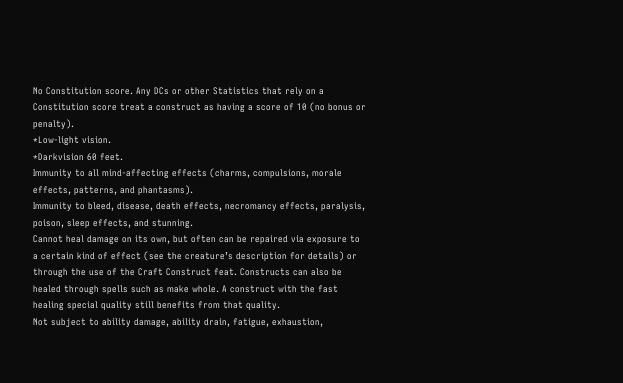No Constitution score. Any DCs or other Statistics that rely on a Constitution score treat a construct as having a score of 10 (no bonus or penalty).
*Low-light vision.
*Darkvision 60 feet.
Immunity to all mind-affecting effects (charms, compulsions, morale effects, patterns, and phantasms).
Immunity to bleed, disease, death effects, necromancy effects, paralysis, poison, sleep effects, and stunning.
Cannot heal damage on its own, but often can be repaired via exposure to a certain kind of effect (see the creature’s description for details) or through the use of the Craft Construct feat. Constructs can also be healed through spells such as make whole. A construct with the fast healing special quality still benefits from that quality.
Not subject to ability damage, ability drain, fatigue, exhaustion,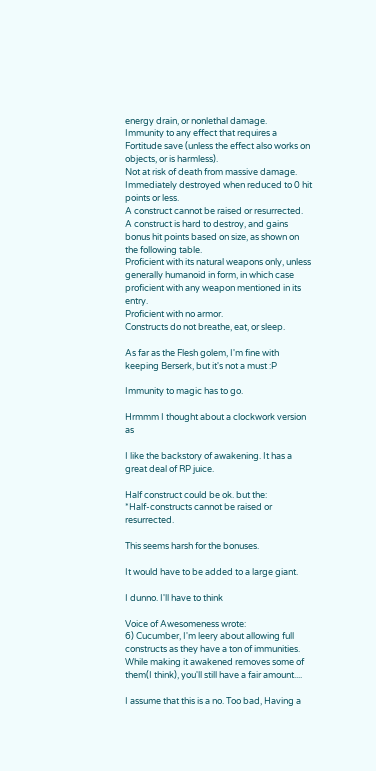energy drain, or nonlethal damage.
Immunity to any effect that requires a Fortitude save (unless the effect also works on objects, or is harmless).
Not at risk of death from massive damage. Immediately destroyed when reduced to 0 hit points or less.
A construct cannot be raised or resurrected.
A construct is hard to destroy, and gains bonus hit points based on size, as shown on the following table.
Proficient with its natural weapons only, unless generally humanoid in form, in which case proficient with any weapon mentioned in its entry.
Proficient with no armor.
Constructs do not breathe, eat, or sleep.

As far as the Flesh golem, I'm fine with keeping Berserk, but it's not a must :P

Immunity to magic has to go.

Hrmmm I thought about a clockwork version as

I like the backstory of awakening. It has a great deal of RP juice.

Half construct could be ok. but the:
*Half-constructs cannot be raised or resurrected.

This seems harsh for the bonuses.

It would have to be added to a large giant.

I dunno. I'll have to think

Voice of Awesomeness wrote:
6) Cucumber, I'm leery about allowing full constructs as they have a ton of immunities. While making it awakened removes some of them(I think), you'll still have a fair amount....

I assume that this is a no. Too bad, Having a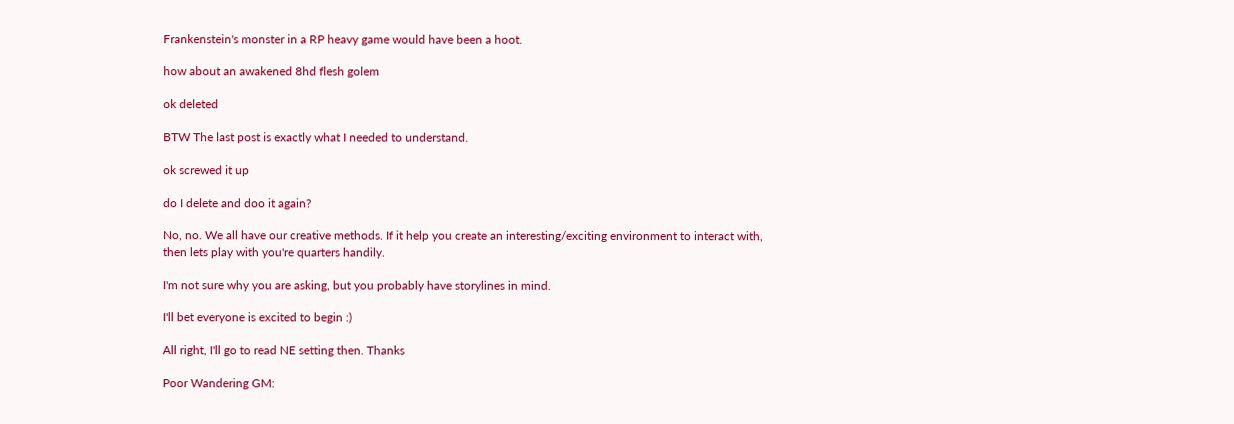Frankenstein's monster in a RP heavy game would have been a hoot.

how about an awakened 8hd flesh golem

ok deleted

BTW The last post is exactly what I needed to understand.

ok screwed it up

do I delete and doo it again?

No, no. We all have our creative methods. If it help you create an interesting/exciting environment to interact with, then lets play with you're quarters handily.

I'm not sure why you are asking, but you probably have storylines in mind.

I'll bet everyone is excited to begin :)

All right, I'll go to read NE setting then. Thanks

Poor Wandering GM: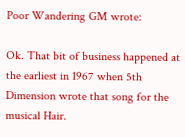Poor Wandering GM wrote:

Ok. That bit of business happened at the earliest in 1967 when 5th Dimension wrote that song for the musical Hair.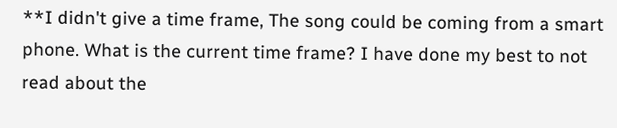**I didn't give a time frame, The song could be coming from a smart phone. What is the current time frame? I have done my best to not read about the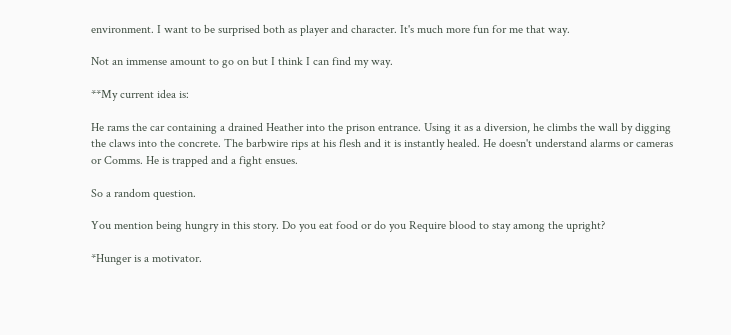environment. I want to be surprised both as player and character. It's much more fun for me that way.

Not an immense amount to go on but I think I can find my way.

**My current idea is:

He rams the car containing a drained Heather into the prison entrance. Using it as a diversion, he climbs the wall by digging the claws into the concrete. The barbwire rips at his flesh and it is instantly healed. He doesn't understand alarms or cameras or Comms. He is trapped and a fight ensues.

So a random question.

You mention being hungry in this story. Do you eat food or do you Require blood to stay among the upright?

*Hunger is a motivator.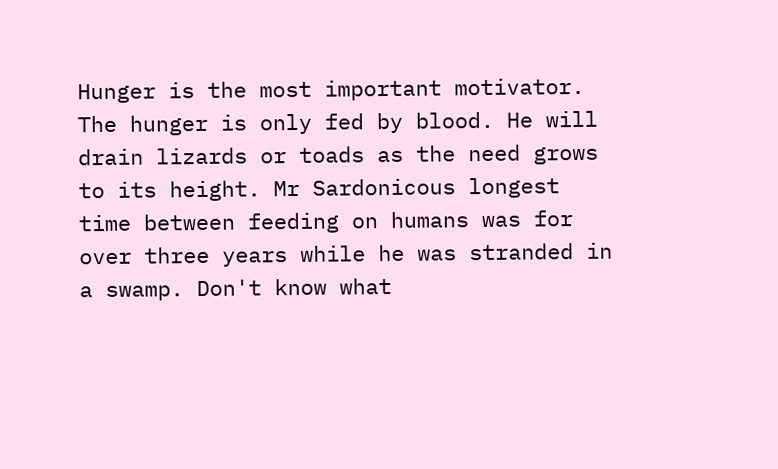Hunger is the most important motivator. The hunger is only fed by blood. He will drain lizards or toads as the need grows to its height. Mr Sardonicous longest time between feeding on humans was for over three years while he was stranded in a swamp. Don't know what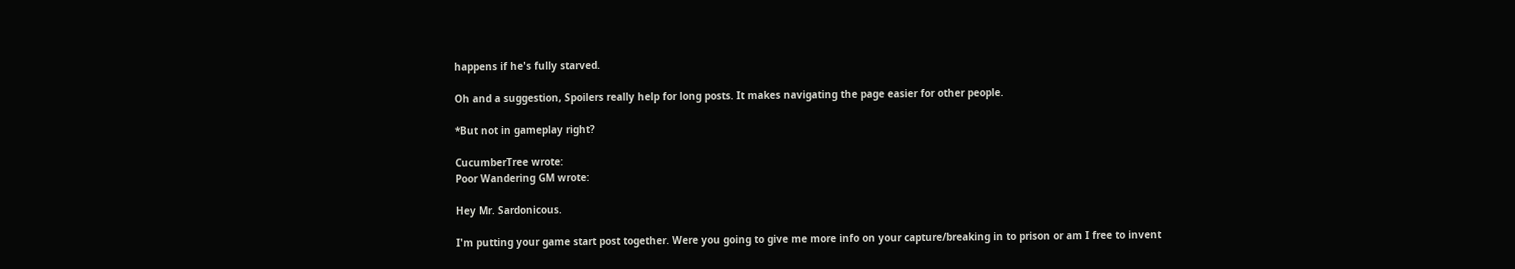happens if he's fully starved.

Oh and a suggestion, Spoilers really help for long posts. It makes navigating the page easier for other people.

*But not in gameplay right?

CucumberTree wrote:
Poor Wandering GM wrote:

Hey Mr. Sardonicous.

I'm putting your game start post together. Were you going to give me more info on your capture/breaking in to prison or am I free to invent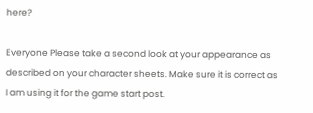here?

Everyone Please take a second look at your appearance as described on your character sheets. Make sure it is correct as I am using it for the game start post.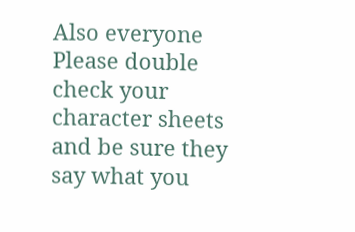Also everyone Please double check your character sheets and be sure they say what you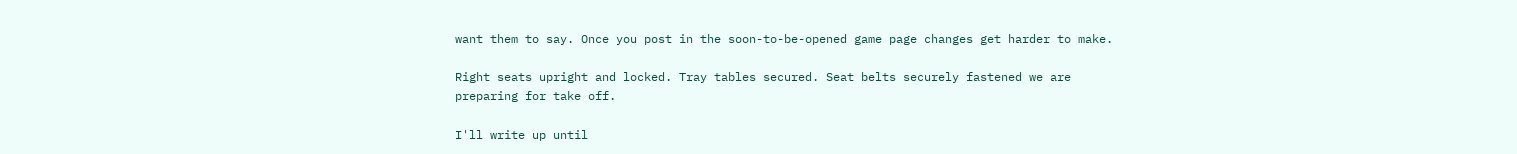want them to say. Once you post in the soon-to-be-opened game page changes get harder to make.

Right seats upright and locked. Tray tables secured. Seat belts securely fastened we are preparing for take off.

I'll write up until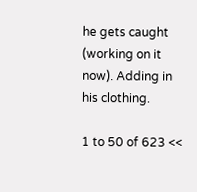he gets caught (working on it now). Adding in his clothing.

1 to 50 of 623 <<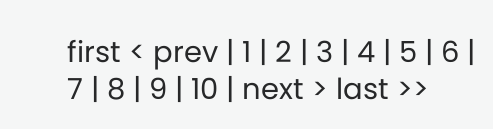first < prev | 1 | 2 | 3 | 4 | 5 | 6 | 7 | 8 | 9 | 10 | next > last >>